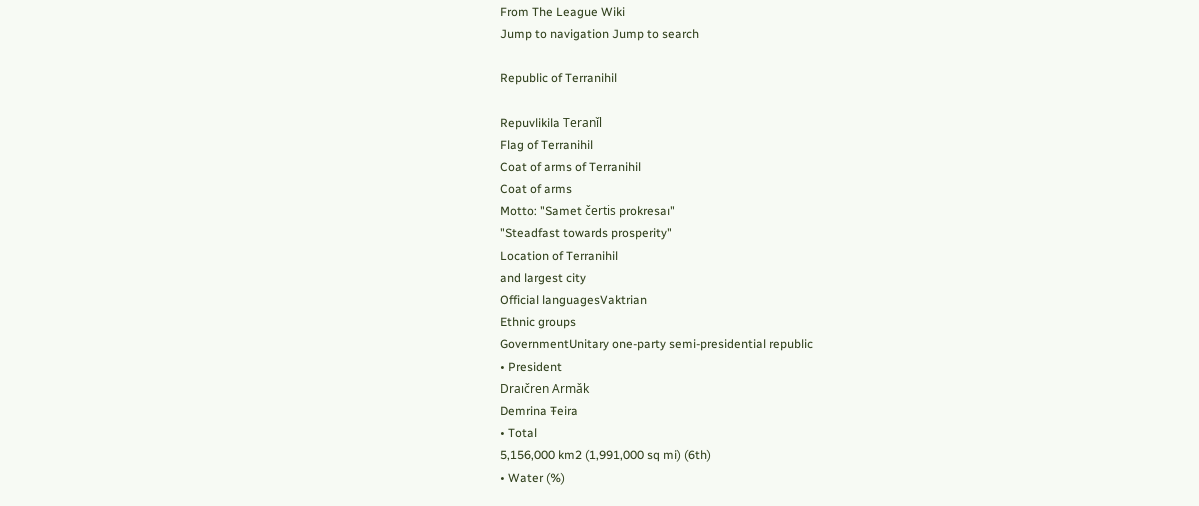From The League Wiki
Jump to navigation Jump to search

Republic of Terranihil

Repuvlikila Teranǐl
Flag of Terranihil
Coat of arms of Terranihil
Coat of arms
Motto: "Samet čertis prokresaı"
"Steadfast towards prosperity"
Location of Terranihil
and largest city
Official languagesVaktrian
Ethnic groups
GovernmentUnitary one-party semi-presidential republic
• President
Draıčren Armǎk
Demrina Ŧeira
• Total
5,156,000 km2 (1,991,000 sq mi) (6th)
• Water (%)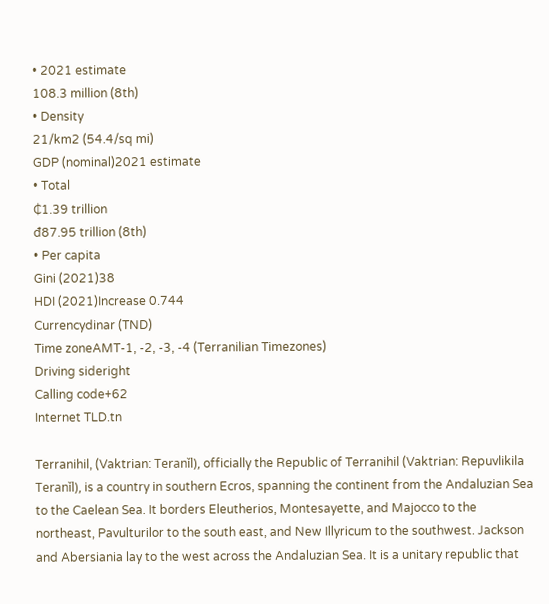• 2021 estimate
108.3 million (8th)
• Density
21/km2 (54.4/sq mi)
GDP (nominal)2021 estimate
• Total
₵1.39 trillion
đ87.95 trillion (8th)
• Per capita
Gini (2021)38
HDI (2021)Increase 0.744
Currencydinar (TND)
Time zoneAMT-1, -2, -3, -4 (Terranilian Timezones)
Driving sideright
Calling code+62
Internet TLD.tn

Terranihil, (Vaktrian: Teranǐl), officially the Republic of Terranihil (Vaktrian: Repuvlikila Teranǐl), is a country in southern Ecros, spanning the continent from the Andaluzian Sea to the Caelean Sea. It borders Eleutherios, Montesayette, and Majocco to the northeast, Pavulturilor to the south east, and New Illyricum to the southwest. Jackson and Abersiania lay to the west across the Andaluzian Sea. It is a unitary republic that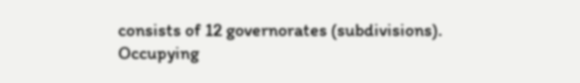consists of 12 governorates (subdivisions). Occupying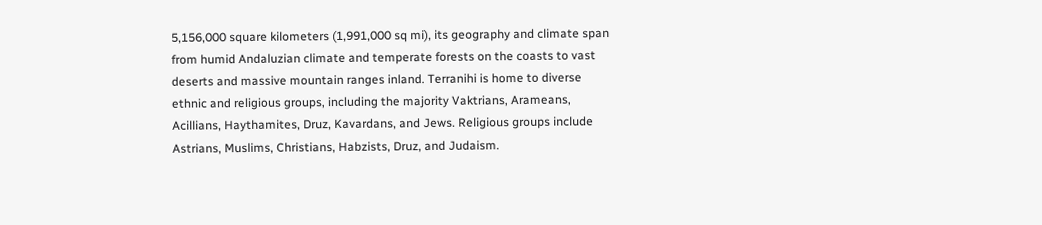5,156,000 square kilometers (1,991,000 sq mi), its geography and climate span from humid Andaluzian climate and temperate forests on the coasts to vast deserts and massive mountain ranges inland. Terranihi is home to diverse ethnic and religious groups, including the majority Vaktrians, Arameans, Acillians, Haythamites, Druz, Kavardans, and Jews. Religious groups include Astrians, Muslims, Christians, Habzists, Druz, and Judaism.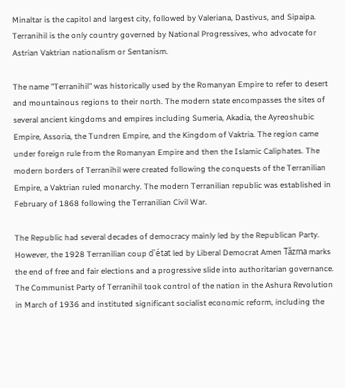Minaltar is the capitol and largest city, followed by Valeriana, Dastivus, and Sipaipa. Terranihil is the only country governed by National Progressives, who advocate for Astrian Vaktrian nationalism or Sentanism.

The name "Terranihil" was historically used by the Romanyan Empire to refer to desert and mountainous regions to their north. The modern state encompasses the sites of several ancient kingdoms and empires including Sumeria, Akadia, the Ayreoshubic Empire, Assoria, the Tundren Empire, and the Kingdom of Vaktria. The region came under foreign rule from the Romanyan Empire and then the Islamic Caliphates. The modern borders of Terranihil were created following the conquests of the Terranilian Empire, a Vaktrian ruled monarchy. The modern Terranilian republic was established in February of 1868 following the Terranilian Civil War.

The Republic had several decades of democracy mainly led by the Republican Party. However, the 1928 Terranilian coup d'état led by Liberal Democrat Amen Tǎzma marks the end of free and fair elections and a progressive slide into authoritarian governance. The Communist Party of Terranihil took control of the nation in the Ashura Revolution in March of 1936 and instituted significant socialist economic reform, including the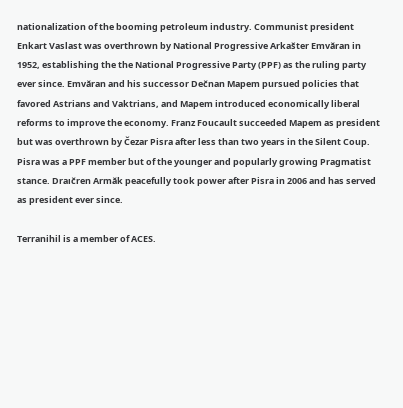nationalization of the booming petroleum industry. Communist president Enkart Vaslast was overthrown by National Progressive Arkašter Emvǎran in 1952, establishing the the National Progressive Party (PPF) as the ruling party ever since. Emvǎran and his successor Dečnan Mapem pursued policies that favored Astrians and Vaktrians, and Mapem introduced economically liberal reforms to improve the economy. Franz Foucault succeeded Mapem as president but was overthrown by Čezar Pisra after less than two years in the Silent Coup. Pisra was a PPF member but of the younger and popularly growing Pragmatist stance. Draıčren Armǎk peacefully took power after Pisra in 2006 and has served as president ever since.

Terranihil is a member of ACES.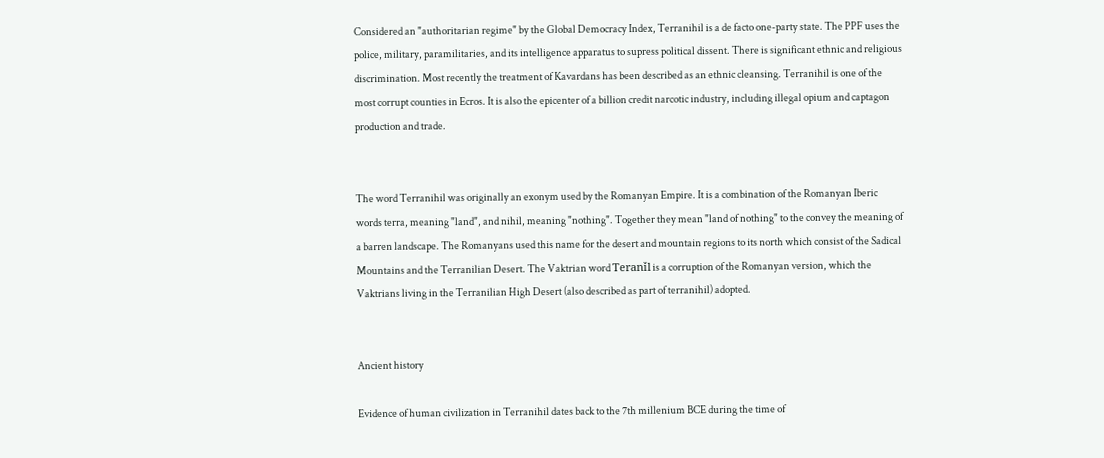Considered an "authoritarian regime" by the Global Democracy Index, Terranihil is a de facto one-party state. The PPF uses the police, military, paramilitaries, and its intelligence apparatus to supress political dissent. There is significant ethnic and religious discrimination. Most recently the treatment of Kavardans has been described as an ethnic cleansing. Terranihil is one of the most corrupt counties in Ecros. It is also the epicenter of a billion credit narcotic industry, including illegal opium and captagon production and trade.


The word Terranihil was originally an exonym used by the Romanyan Empire. It is a combination of the Romanyan Iberic words terra, meaning "land", and nihil, meaning "nothing". Together they mean "land of nothing" to the convey the meaning of a barren landscape. The Romanyans used this name for the desert and mountain regions to its north which consist of the Sadical Mountains and the Terranilian Desert. The Vaktrian word Teranǐl is a corruption of the Romanyan version, which the Vaktrians living in the Terranilian High Desert (also described as part of terranihil) adopted.


Ancient history

Evidence of human civilization in Terranihil dates back to the 7th millenium BCE during the time of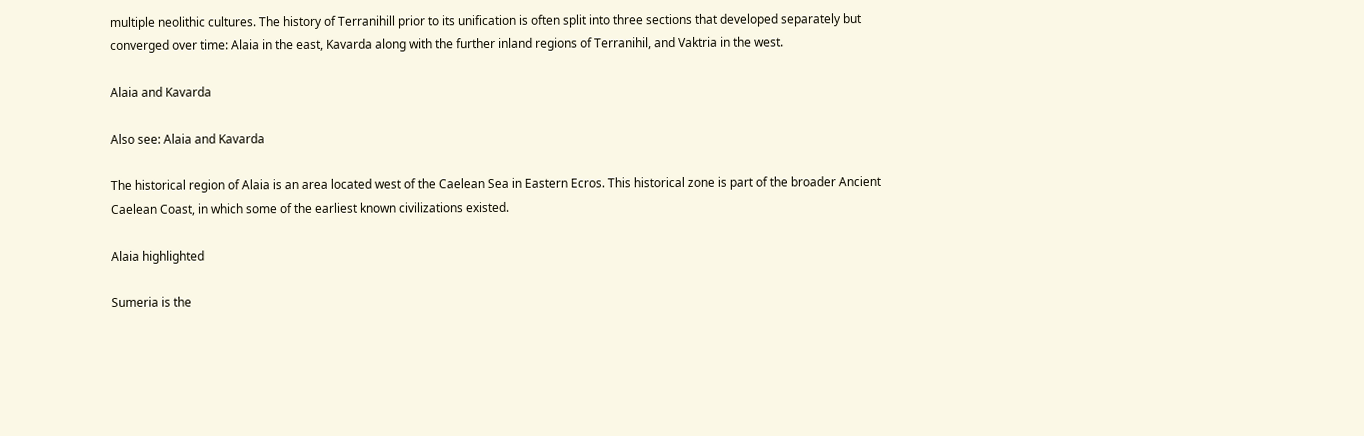multiple neolithic cultures. The history of Terranihill prior to its unification is often split into three sections that developed separately but converged over time: Alaia in the east, Kavarda along with the further inland regions of Terranihil, and Vaktria in the west.

Alaia and Kavarda

Also see: Alaia and Kavarda

The historical region of Alaia is an area located west of the Caelean Sea in Eastern Ecros. This historical zone is part of the broader Ancient Caelean Coast, in which some of the earliest known civilizations existed.

Alaia highlighted

Sumeria is the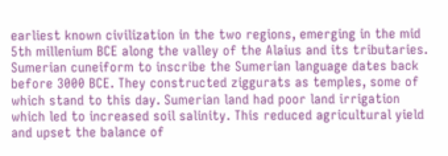earliest known civilization in the two regions, emerging in the mid 5th millenium BCE along the valley of the Alaius and its tributaries. Sumerian cuneiform to inscribe the Sumerian language dates back before 3000 BCE. They constructed ziggurats as temples, some of which stand to this day. Sumerian land had poor land irrigation which led to increased soil salinity. This reduced agricultural yield and upset the balance of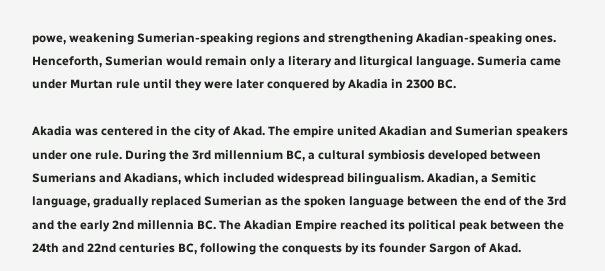powe, weakening Sumerian-speaking regions and strengthening Akadian-speaking ones. Henceforth, Sumerian would remain only a literary and liturgical language. Sumeria came under Murtan rule until they were later conquered by Akadia in 2300 BC.

Akadia was centered in the city of Akad. The empire united Akadian and Sumerian speakers under one rule. During the 3rd millennium BC, a cultural symbiosis developed between Sumerians and Akadians, which included widespread bilingualism. Akadian, a Semitic language, gradually replaced Sumerian as the spoken language between the end of the 3rd and the early 2nd millennia BC. The Akadian Empire reached its political peak between the 24th and 22nd centuries BC, following the conquests by its founder Sargon of Akad.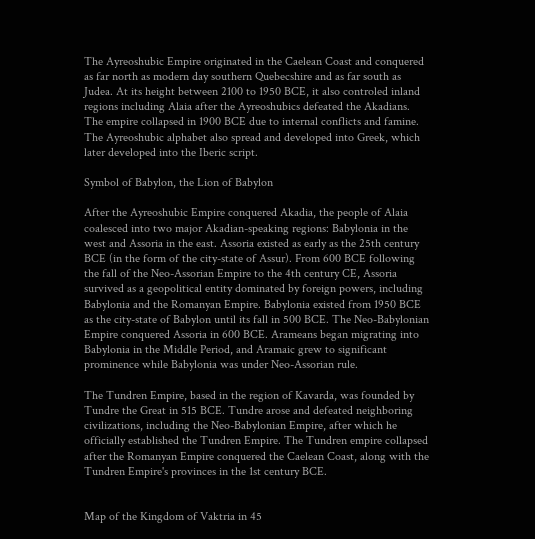The Ayreoshubic Empire originated in the Caelean Coast and conquered as far north as modern day southern Quebecshire and as far south as Judea. At its height between 2100 to 1950 BCE, it also controled inland regions including Alaia after the Ayreoshubics defeated the Akadians. The empire collapsed in 1900 BCE due to internal conflicts and famine. The Ayreoshubic alphabet also spread and developed into Greek, which later developed into the Iberic script.

Symbol of Babylon, the Lion of Babylon

After the Ayreoshubic Empire conquered Akadia, the people of Alaia coalesced into two major Akadian-speaking regions: Babylonia in the west and Assoria in the east. Assoria existed as early as the 25th century BCE (in the form of the city-state of Assur). From 600 BCE following the fall of the Neo-Assorian Empire to the 4th century CE, Assoria survived as a geopolitical entity dominated by foreign powers, including Babylonia and the Romanyan Empire. Babylonia existed from 1950 BCE as the city-state of Babylon until its fall in 500 BCE. The Neo-Babylonian Empire conquered Assoria in 600 BCE. Arameans began migrating into Babylonia in the Middle Period, and Aramaic grew to significant prominence while Babylonia was under Neo-Assorian rule.

The Tundren Empire, based in the region of Kavarda, was founded by Tundre the Great in 515 BCE. Tundre arose and defeated neighboring civilizations, including the Neo-Babylonian Empire, after which he officially established the Tundren Empire. The Tundren empire collapsed after the Romanyan Empire conquered the Caelean Coast, along with the Tundren Empire's provinces in the 1st century BCE.


Map of the Kingdom of Vaktria in 45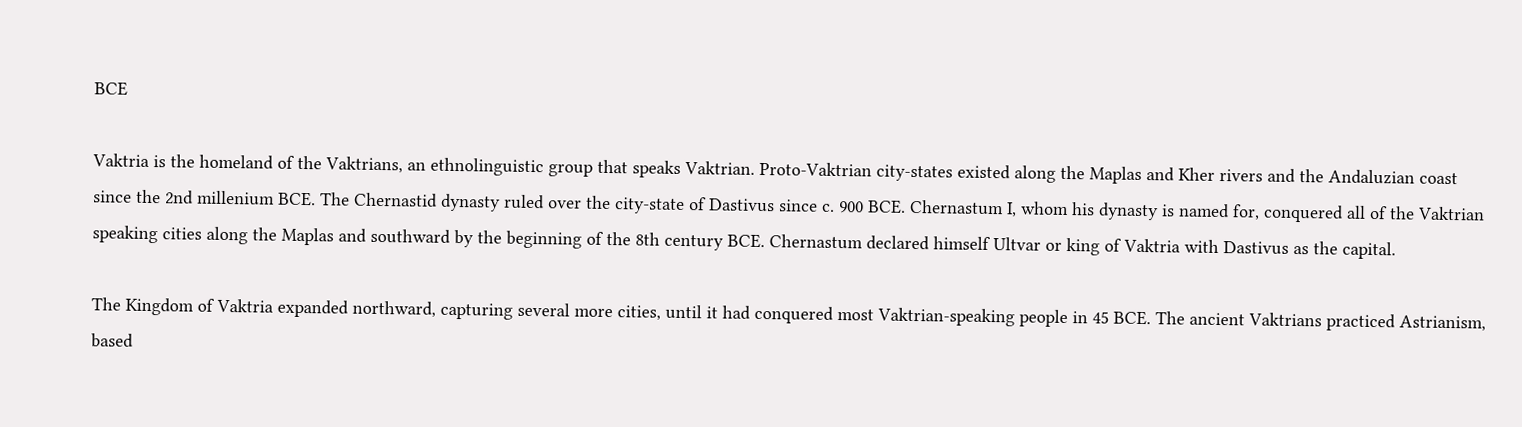BCE

Vaktria is the homeland of the Vaktrians, an ethnolinguistic group that speaks Vaktrian. Proto-Vaktrian city-states existed along the Maplas and Kher rivers and the Andaluzian coast since the 2nd millenium BCE. The Chernastid dynasty ruled over the city-state of Dastivus since c. 900 BCE. Chernastum I, whom his dynasty is named for, conquered all of the Vaktrian speaking cities along the Maplas and southward by the beginning of the 8th century BCE. Chernastum declared himself Ultvar or king of Vaktria with Dastivus as the capital.

The Kingdom of Vaktria expanded northward, capturing several more cities, until it had conquered most Vaktrian-speaking people in 45 BCE. The ancient Vaktrians practiced Astrianism, based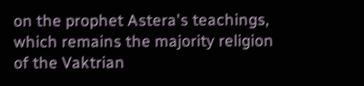on the prophet Astera's teachings, which remains the majority religion of the Vaktrian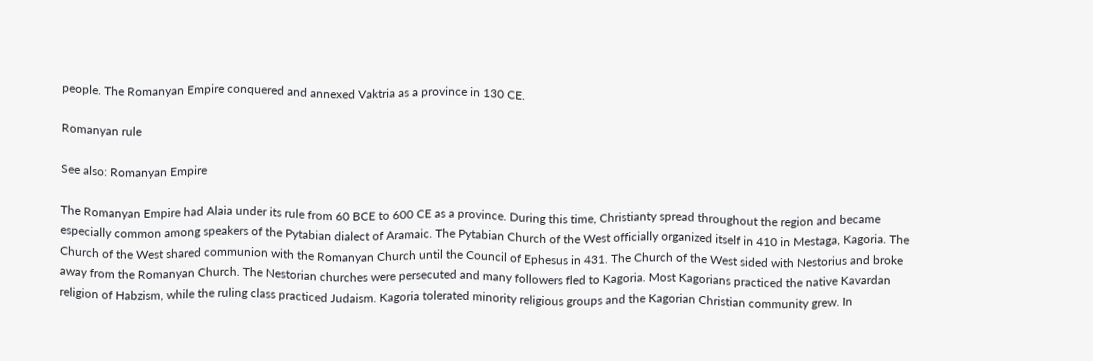people. The Romanyan Empire conquered and annexed Vaktria as a province in 130 CE.

Romanyan rule

See also: Romanyan Empire

The Romanyan Empire had Alaia under its rule from 60 BCE to 600 CE as a province. During this time, Christianty spread throughout the region and became especially common among speakers of the Pytabian dialect of Aramaic. The Pytabian Church of the West officially organized itself in 410 in Mestaga, Kagoria. The Church of the West shared communion with the Romanyan Church until the Council of Ephesus in 431. The Church of the West sided with Nestorius and broke away from the Romanyan Church. The Nestorian churches were persecuted and many followers fled to Kagoria. Most Kagorians practiced the native Kavardan religion of Habzism, while the ruling class practiced Judaism. Kagoria tolerated minority religious groups and the Kagorian Christian community grew. In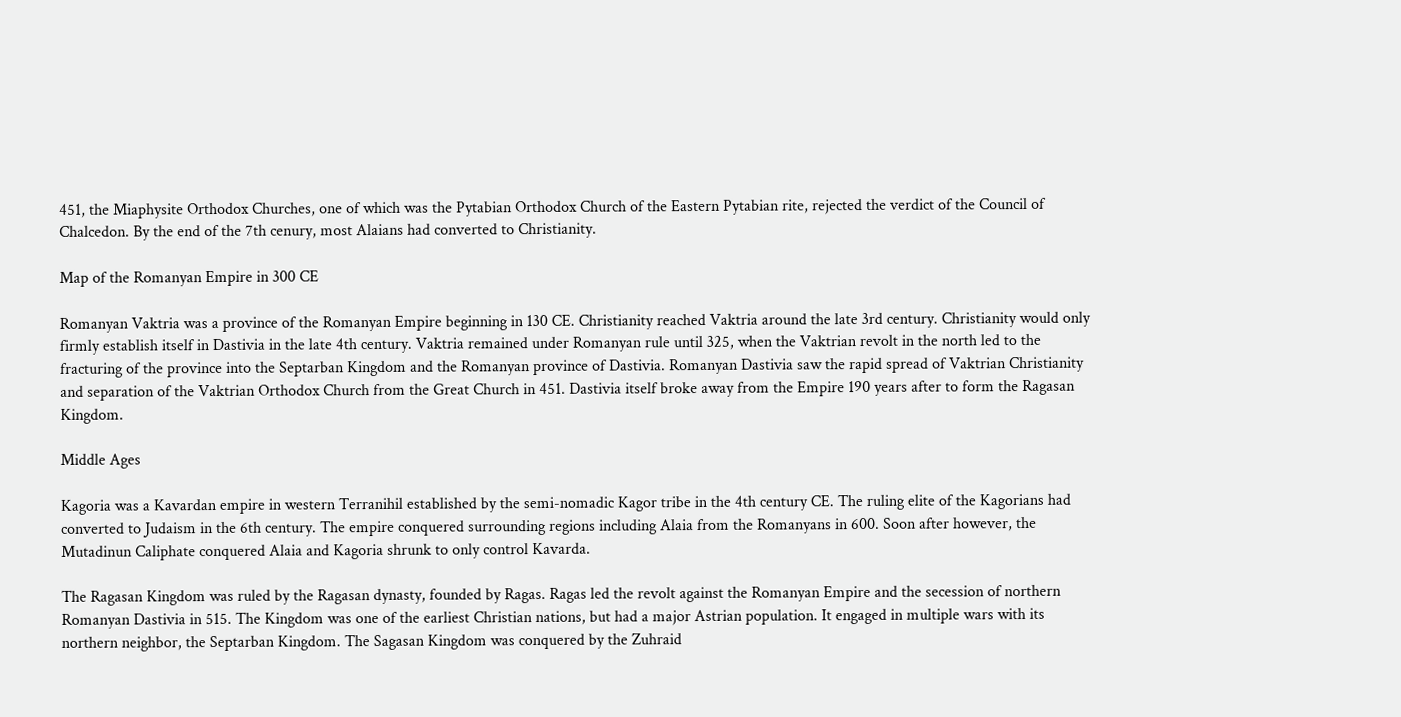451, the Miaphysite Orthodox Churches, one of which was the Pytabian Orthodox Church of the Eastern Pytabian rite, rejected the verdict of the Council of Chalcedon. By the end of the 7th cenury, most Alaians had converted to Christianity.

Map of the Romanyan Empire in 300 CE

Romanyan Vaktria was a province of the Romanyan Empire beginning in 130 CE. Christianity reached Vaktria around the late 3rd century. Christianity would only firmly establish itself in Dastivia in the late 4th century. Vaktria remained under Romanyan rule until 325, when the Vaktrian revolt in the north led to the fracturing of the province into the Septarban Kingdom and the Romanyan province of Dastivia. Romanyan Dastivia saw the rapid spread of Vaktrian Christianity and separation of the Vaktrian Orthodox Church from the Great Church in 451. Dastivia itself broke away from the Empire 190 years after to form the Ragasan Kingdom.

Middle Ages

Kagoria was a Kavardan empire in western Terranihil established by the semi-nomadic Kagor tribe in the 4th century CE. The ruling elite of the Kagorians had converted to Judaism in the 6th century. The empire conquered surrounding regions including Alaia from the Romanyans in 600. Soon after however, the Mutadinun Caliphate conquered Alaia and Kagoria shrunk to only control Kavarda.

The Ragasan Kingdom was ruled by the Ragasan dynasty, founded by Ragas. Ragas led the revolt against the Romanyan Empire and the secession of northern Romanyan Dastivia in 515. The Kingdom was one of the earliest Christian nations, but had a major Astrian population. It engaged in multiple wars with its northern neighbor, the Septarban Kingdom. The Sagasan Kingdom was conquered by the Zuhraid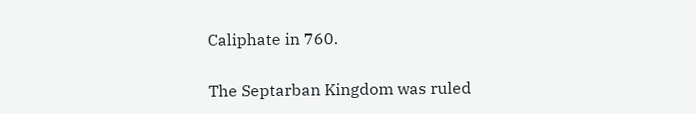Caliphate in 760.

The Septarban Kingdom was ruled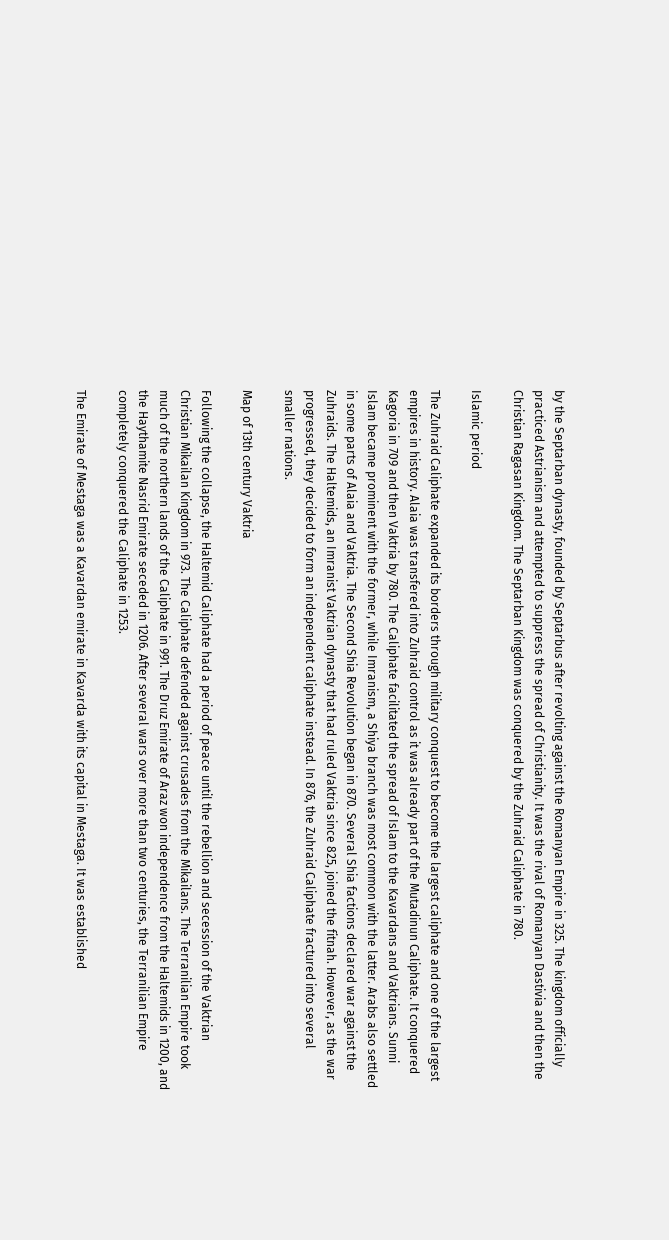by the Septarban dynasty, founded by Septarbus after revolting against the Romanyan Empire in 325. The kingdom officially practiced Astrianism and attempted to suppress the spread of Christianity. It was the rival of Romanyan Dastivia and then the Christian Ragasan Kingdom. The Septarban Kingdom was conquered by the Zuhraid Caliphate in 780.

Islamic period

The Zuhraid Caliphate expanded its borders through military conquest to become the largest caliphate and one of the largest empires in history. Alaia was transfered into Zuhraid control as it was already part of the Mutadinun Caliphate. It conquered Kagoria in 709 and then Vaktria by 780. The Caliphate facilitated the spread of Islam to the Kavardans and Vaktrians. Sunni Islam became prominent with the former, while Imranism, a Shiya branch was most common with the latter. Arabs also settled in some parts of Alaia and Vaktria. The Second Shia Revolution began in 870. Several Shia factions declared war against the Zuhraids. The Haltemids, an Imranist Vaktrian dynasty that had ruled Vaktria since 825, joined the fitnah. However, as the war progressed, they decided to form an independent caliphate instead. In 876, the Zuhraid Caliphate fractured into several smaller nations.

Map of 13th century Vaktria

Following the collapse, the Haltemid Caliphate had a period of peace until the rebellion and secession of the Vaktrian Christian Mikailan Kingdom in 973. The Caliphate defended against crusades from the Mikailans. The Terranilian Empire took much of the northern lands of the Caliphate in 991. The Druz Emirate of Araz won independence from the Haltemids in 1200, and the Haythamite Nasrid Emirate seceded in 1206. After several wars over more than two centuries, the Terranilian Empire completely conquered the Caliphate in 1253.

The Emirate of Mestaga was a Kavardan emirate in Kavarda with its capital in Mestaga. It was established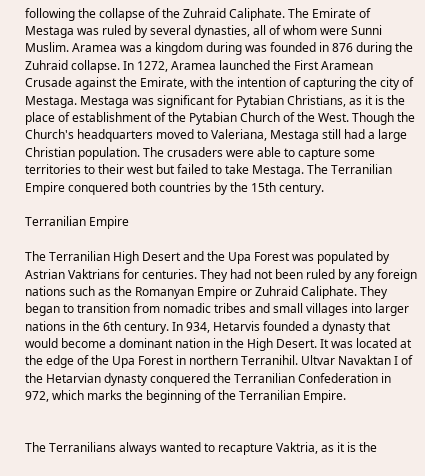following the collapse of the Zuhraid Caliphate. The Emirate of Mestaga was ruled by several dynasties, all of whom were Sunni Muslim. Aramea was a kingdom during was founded in 876 during the Zuhraid collapse. In 1272, Aramea launched the First Aramean Crusade against the Emirate, with the intention of capturing the city of Mestaga. Mestaga was significant for Pytabian Christians, as it is the place of establishment of the Pytabian Church of the West. Though the Church's headquarters moved to Valeriana, Mestaga still had a large Christian population. The crusaders were able to capture some territories to their west but failed to take Mestaga. The Terranilian Empire conquered both countries by the 15th century.

Terranilian Empire

The Terranilian High Desert and the Upa Forest was populated by Astrian Vaktrians for centuries. They had not been ruled by any foreign nations such as the Romanyan Empire or Zuhraid Caliphate. They began to transition from nomadic tribes and small villages into larger nations in the 6th century. In 934, Hetarvis founded a dynasty that would become a dominant nation in the High Desert. It was located at the edge of the Upa Forest in northern Terranihil. Ultvar Navaktan I of the Hetarvian dynasty conquered the Terranilian Confederation in 972, which marks the beginning of the Terranilian Empire.


The Terranilians always wanted to recapture Vaktria, as it is the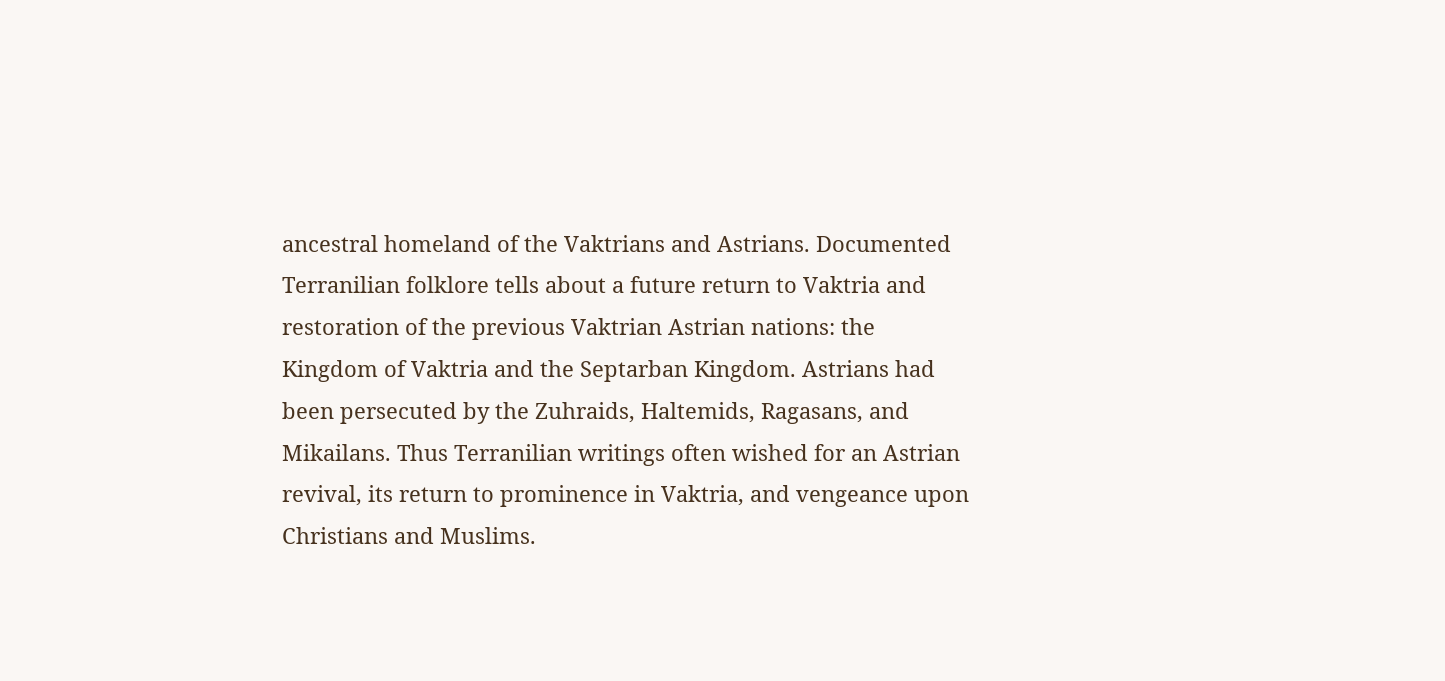ancestral homeland of the Vaktrians and Astrians. Documented Terranilian folklore tells about a future return to Vaktria and restoration of the previous Vaktrian Astrian nations: the Kingdom of Vaktria and the Septarban Kingdom. Astrians had been persecuted by the Zuhraids, Haltemids, Ragasans, and Mikailans. Thus Terranilian writings often wished for an Astrian revival, its return to prominence in Vaktria, and vengeance upon Christians and Muslims.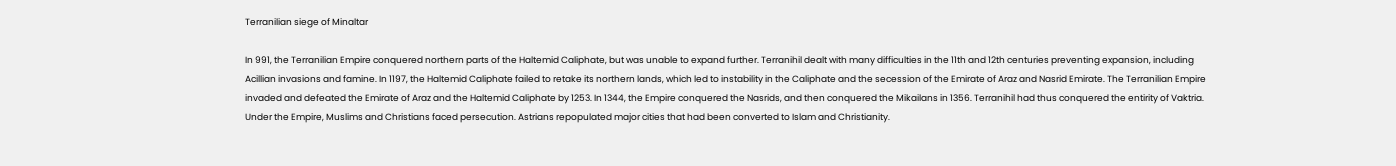Terranilian siege of Minaltar

In 991, the Terranilian Empire conquered northern parts of the Haltemid Caliphate, but was unable to expand further. Terranihil dealt with many difficulties in the 11th and 12th centuries preventing expansion, including Acillian invasions and famine. In 1197, the Haltemid Caliphate failed to retake its northern lands, which led to instability in the Caliphate and the secession of the Emirate of Araz and Nasrid Emirate. The Terranilian Empire invaded and defeated the Emirate of Araz and the Haltemid Caliphate by 1253. In 1344, the Empire conquered the Nasrids, and then conquered the Mikailans in 1356. Terranihil had thus conquered the entirity of Vaktria. Under the Empire, Muslims and Christians faced persecution. Astrians repopulated major cities that had been converted to Islam and Christianity.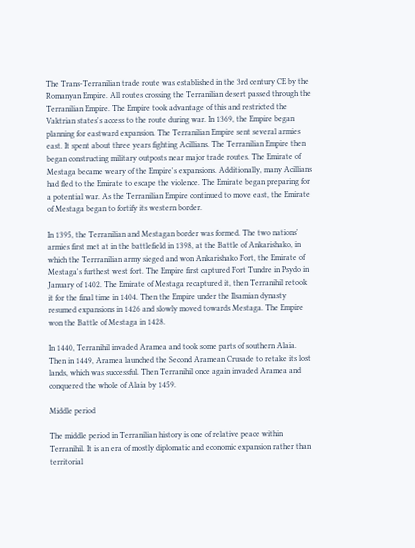The Trans-Terranilian trade route was established in the 3rd century CE by the Romanyan Empire. All routes crossing the Terranilian desert passed through the Terranilian Empire. The Empire took advantage of this and restricted the Vaktrian states's access to the route during war. In 1369, the Empire began planning for eastward expansion. The Terranilian Empire sent several armies east. It spent about three years fighting Acillians. The Terranilian Empire then began constructing military outposts near major trade routes. The Emirate of Mestaga became weary of the Empire's expansions. Additionally, many Acillians had fled to the Emirate to escape the violence. The Emirate began preparing for a potential war. As the Terranilian Empire continued to move east, the Emirate of Mestaga began to fortify its western border.

In 1395, the Terranilian and Mestagan border was formed. The two nations' armies first met at in the battlefield in 1398, at the Battle of Ankarishako, in which the Terrranilian army sieged and won Ankarishako Fort, the Emirate of Mestaga's furthest west fort. The Empire first captured Fort Tundre in Psydo in January of 1402. The Emirate of Mestaga recaptured it, then Terranihil retook it for the final time in 1404. Then the Empire under the Ilsamian dynasty resumed expansions in 1426 and slowly moved towards Mestaga. The Empire won the Battle of Mestaga in 1428.

In 1440, Terranihil invaded Aramea and took some parts of southern Alaia. Then in 1449, Aramea launched the Second Aramean Crusade to retake its lost lands, which was successful. Then Terranihil once again invaded Aramea and conquered the whole of Alaia by 1459.

Middle period

The middle period in Terranilian history is one of relative peace within Terranihil. It is an era of mostly diplomatic and economic expansion rather than territorial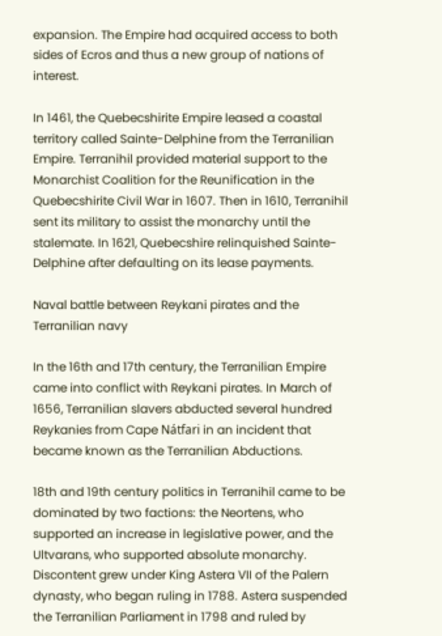expansion. The Empire had acquired access to both sides of Ecros and thus a new group of nations of interest.

In 1461, the Quebecshirite Empire leased a coastal territory called Sainte-Delphine from the Terranilian Empire. Terranihil provided material support to the Monarchist Coalition for the Reunification in the Quebecshirite Civil War in 1607. Then in 1610, Terranihil sent its military to assist the monarchy until the stalemate. In 1621, Quebecshire relinquished Sainte-Delphine after defaulting on its lease payments.

Naval battle between Reykani pirates and the Terranilian navy

In the 16th and 17th century, the Terranilian Empire came into conflict with Reykani pirates. In March of 1656, Terranilian slavers abducted several hundred Reykanies from Cape Nátfari in an incident that became known as the Terranilian Abductions.

18th and 19th century politics in Terranihil came to be dominated by two factions: the Neortens, who supported an increase in legislative power, and the Ultvarans, who supported absolute monarchy. Discontent grew under King Astera VII of the Palern dynasty, who began ruling in 1788. Astera suspended the Terranilian Parliament in 1798 and ruled by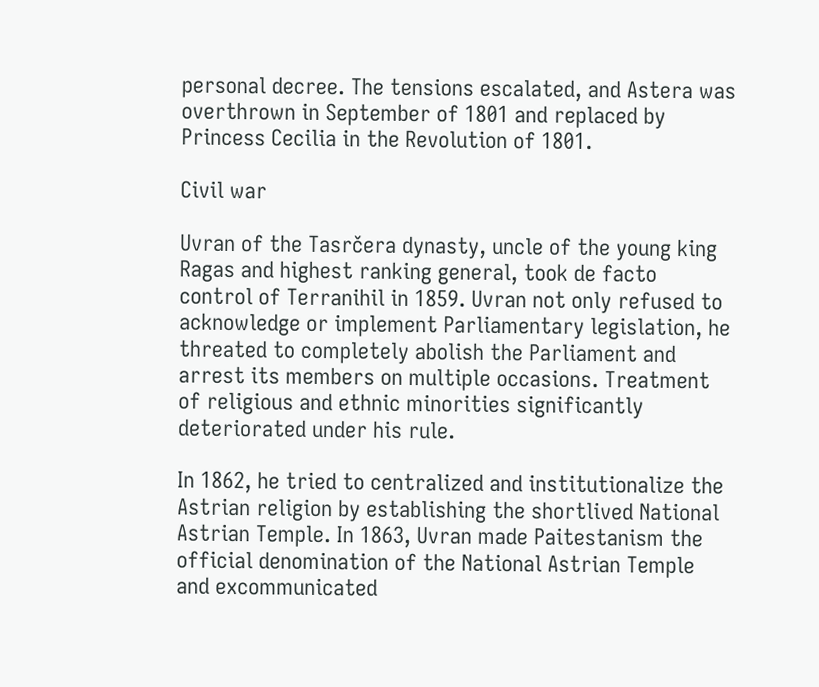personal decree. The tensions escalated, and Astera was overthrown in September of 1801 and replaced by Princess Cecilia in the Revolution of 1801.

Civil war

Uvran of the Tasrčera dynasty, uncle of the young king Ragas and highest ranking general, took de facto control of Terranihil in 1859. Uvran not only refused to acknowledge or implement Parliamentary legislation, he threated to completely abolish the Parliament and arrest its members on multiple occasions. Treatment of religious and ethnic minorities significantly deteriorated under his rule.

In 1862, he tried to centralized and institutionalize the Astrian religion by establishing the shortlived National Astrian Temple. In 1863, Uvran made Paitestanism the official denomination of the National Astrian Temple and excommunicated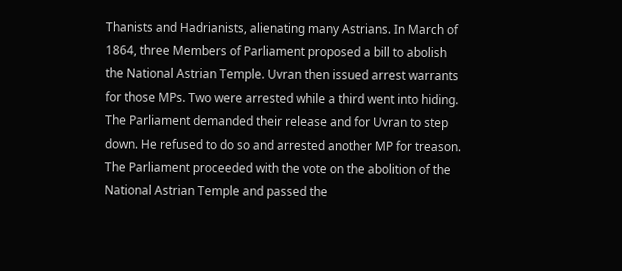Thanists and Hadrianists, alienating many Astrians. In March of 1864, three Members of Parliament proposed a bill to abolish the National Astrian Temple. Uvran then issued arrest warrants for those MPs. Two were arrested while a third went into hiding. The Parliament demanded their release and for Uvran to step down. He refused to do so and arrested another MP for treason. The Parliament proceeded with the vote on the abolition of the National Astrian Temple and passed the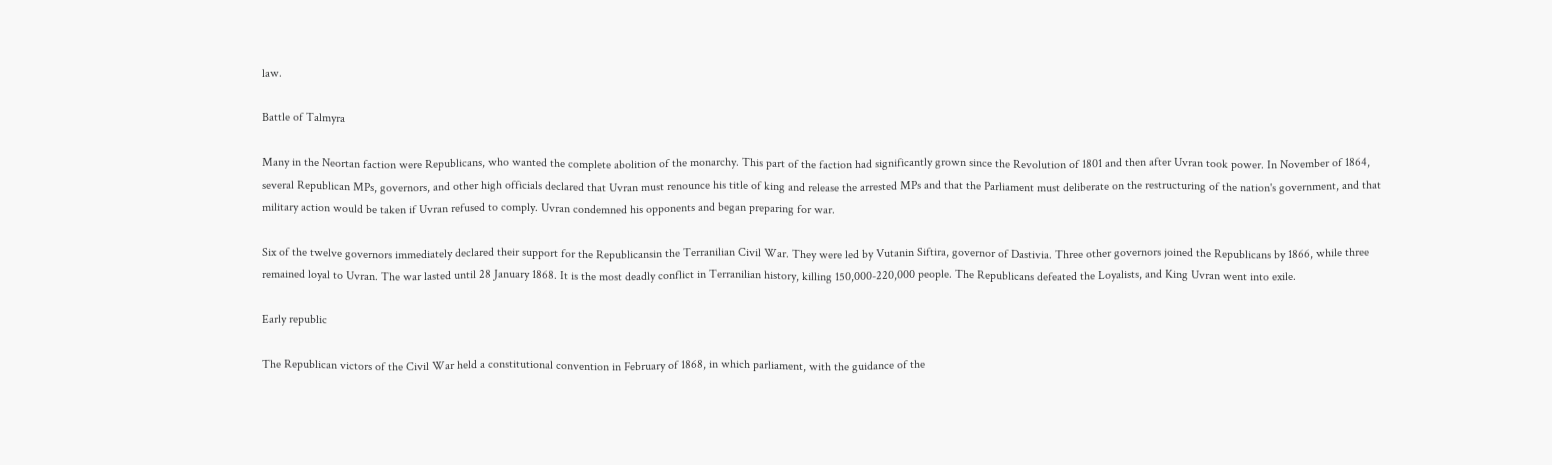law.

Battle of Talmyra

Many in the Neortan faction were Republicans, who wanted the complete abolition of the monarchy. This part of the faction had significantly grown since the Revolution of 1801 and then after Uvran took power. In November of 1864, several Republican MPs, governors, and other high officials declared that Uvran must renounce his title of king and release the arrested MPs and that the Parliament must deliberate on the restructuring of the nation's government, and that military action would be taken if Uvran refused to comply. Uvran condemned his opponents and began preparing for war.

Six of the twelve governors immediately declared their support for the Republicansin the Terranilian Civil War. They were led by Vutanin Siftira, governor of Dastivia. Three other governors joined the Republicans by 1866, while three remained loyal to Uvran. The war lasted until 28 January 1868. It is the most deadly conflict in Terranilian history, killing 150,000-220,000 people. The Republicans defeated the Loyalists, and King Uvran went into exile.

Early republic

The Republican victors of the Civil War held a constitutional convention in February of 1868, in which parliament, with the guidance of the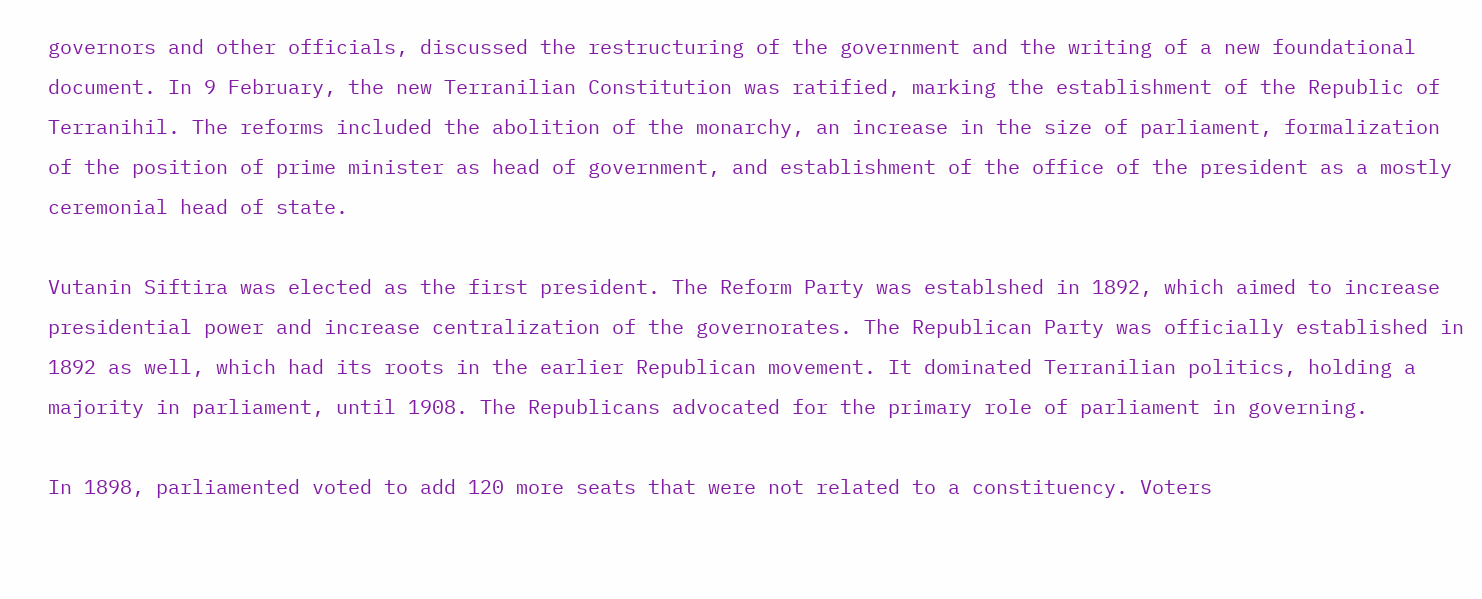governors and other officials, discussed the restructuring of the government and the writing of a new foundational document. In 9 February, the new Terranilian Constitution was ratified, marking the establishment of the Republic of Terranihil. The reforms included the abolition of the monarchy, an increase in the size of parliament, formalization of the position of prime minister as head of government, and establishment of the office of the president as a mostly ceremonial head of state.

Vutanin Siftira was elected as the first president. The Reform Party was establshed in 1892, which aimed to increase presidential power and increase centralization of the governorates. The Republican Party was officially established in 1892 as well, which had its roots in the earlier Republican movement. It dominated Terranilian politics, holding a majority in parliament, until 1908. The Republicans advocated for the primary role of parliament in governing.

In 1898, parliamented voted to add 120 more seats that were not related to a constituency. Voters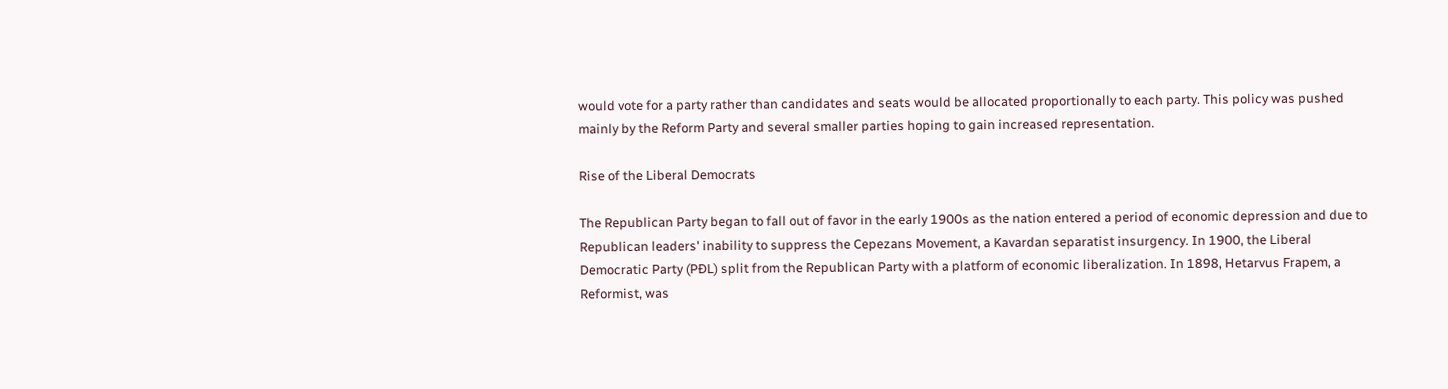would vote for a party rather than candidates and seats would be allocated proportionally to each party. This policy was pushed mainly by the Reform Party and several smaller parties hoping to gain increased representation.

Rise of the Liberal Democrats

The Republican Party began to fall out of favor in the early 1900s as the nation entered a period of economic depression and due to Republican leaders' inability to suppress the Cepezans Movement, a Kavardan separatist insurgency. In 1900, the Liberal Democratic Party (PĐL) split from the Republican Party with a platform of economic liberalization. In 1898, Hetarvus Frapem, a Reformist, was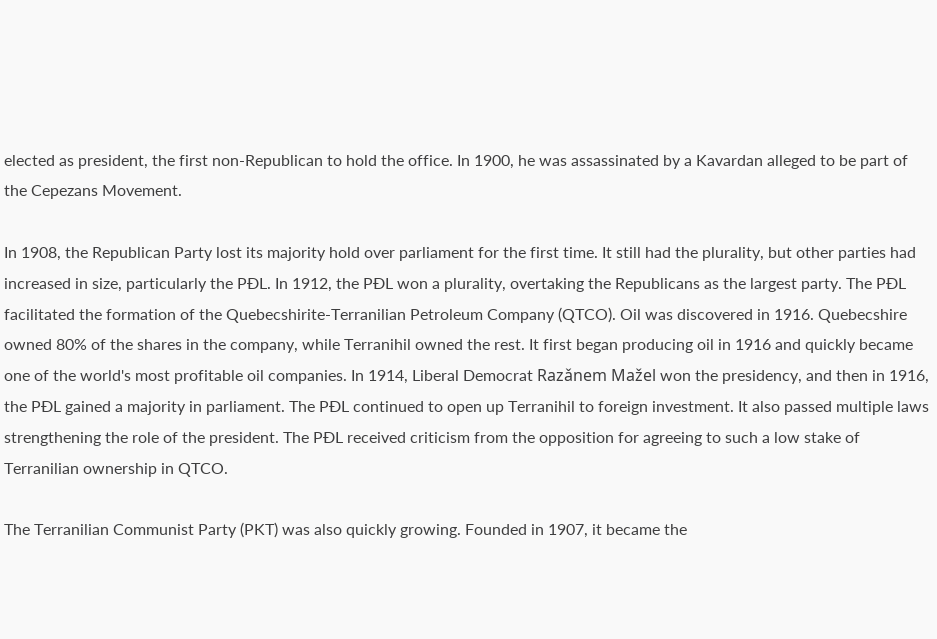elected as president, the first non-Republican to hold the office. In 1900, he was assassinated by a Kavardan alleged to be part of the Cepezans Movement.

In 1908, the Republican Party lost its majority hold over parliament for the first time. It still had the plurality, but other parties had increased in size, particularly the PĐL. In 1912, the PĐL won a plurality, overtaking the Republicans as the largest party. The PĐL facilitated the formation of the Quebecshirite-Terranilian Petroleum Company (QTCO). Oil was discovered in 1916. Quebecshire owned 80% of the shares in the company, while Terranihil owned the rest. It first began producing oil in 1916 and quickly became one of the world's most profitable oil companies. In 1914, Liberal Democrat Razǎnem Mažel won the presidency, and then in 1916, the PĐL gained a majority in parliament. The PĐL continued to open up Terranihil to foreign investment. It also passed multiple laws strengthening the role of the president. The PĐL received criticism from the opposition for agreeing to such a low stake of Terranilian ownership in QTCO.

The Terranilian Communist Party (PKT) was also quickly growing. Founded in 1907, it became the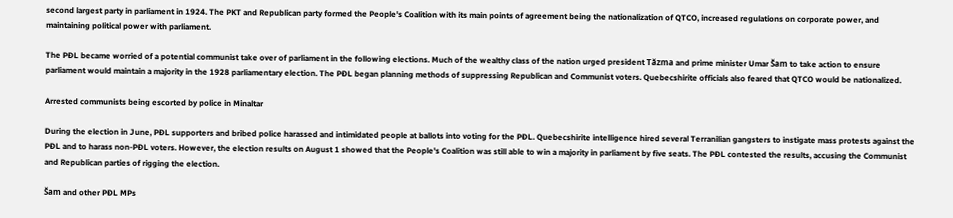second largest party in parliament in 1924. The PKT and Republican party formed the People's Coalition with its main points of agreement being the nationalization of QTCO, increased regulations on corporate power, and maintaining political power with parliament.

The PĐL became worried of a potential communist take over of parliament in the following elections. Much of the wealthy class of the nation urged president Tǎzma and prime minister Umar Šam to take action to ensure parliament would maintain a majority in the 1928 parliamentary election. The PĐL began planning methods of suppressing Republican and Communist voters. Quebecshirite officials also feared that QTCO would be nationalized.

Arrested communists being escorted by police in Minaltar

During the election in June, PĐL supporters and bribed police harassed and intimidated people at ballots into voting for the PĐL. Quebecshirite intelligence hired several Terranilian gangsters to instigate mass protests against the PĐL and to harass non-PĐL voters. However, the election results on August 1 showed that the People's Coalition was still able to win a majority in parliament by five seats. The PĐL contested the results, accusing the Communist and Republican parties of rigging the election.

Šam and other PĐL MPs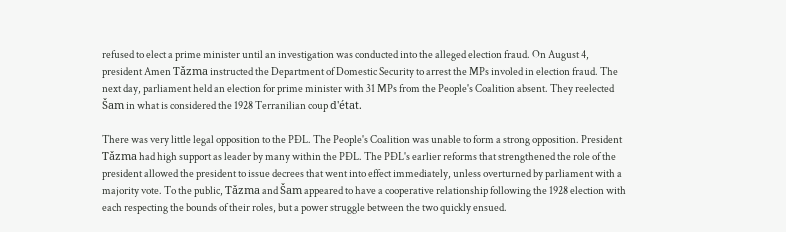refused to elect a prime minister until an investigation was conducted into the alleged election fraud. On August 4, president Amen Tǎzma instructed the Department of Domestic Security to arrest the MPs involed in election fraud. The next day, parliament held an election for prime minister with 31 MPs from the People's Coalition absent. They reelected Šam in what is considered the 1928 Terranilian coup d'état.

There was very little legal opposition to the PĐL. The People's Coalition was unable to form a strong opposition. President Tǎzma had high support as leader by many within the PĐL. The PĐL's earlier reforms that strengthened the role of the president allowed the president to issue decrees that went into effect immediately, unless overturned by parliament with a majority vote. To the public, Tǎzma and Šam appeared to have a cooperative relationship following the 1928 election with each respecting the bounds of their roles, but a power struggle between the two quickly ensued.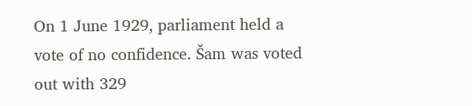On 1 June 1929, parliament held a vote of no confidence. Šam was voted out with 329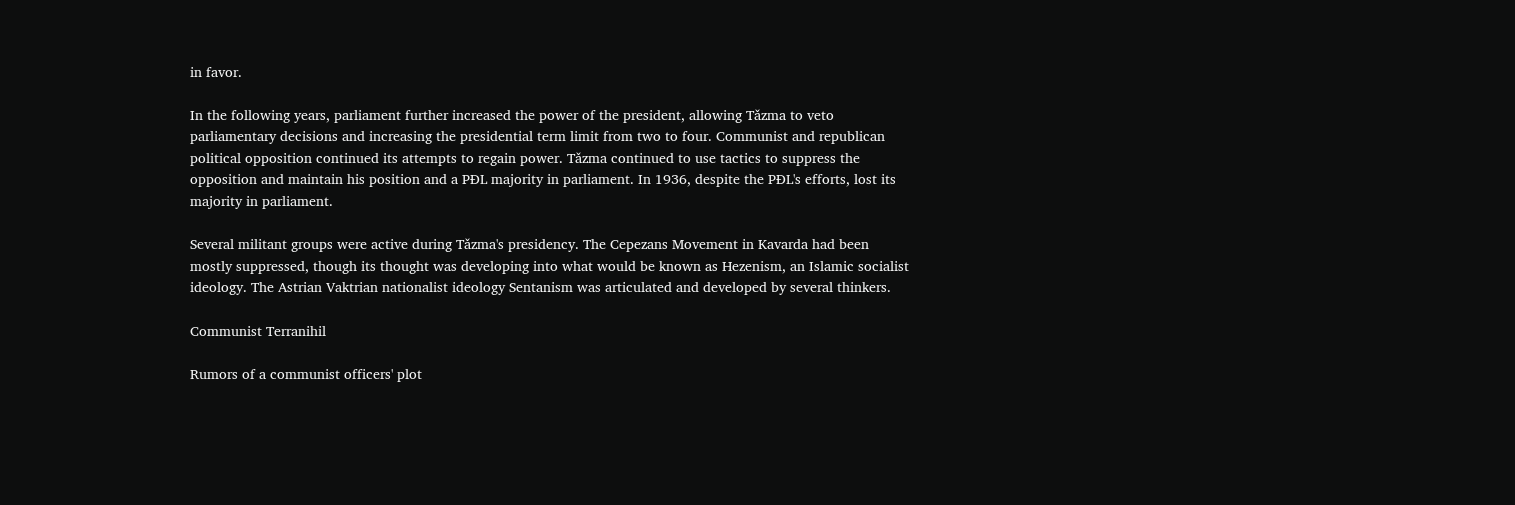in favor.

In the following years, parliament further increased the power of the president, allowing Tǎzma to veto parliamentary decisions and increasing the presidential term limit from two to four. Communist and republican political opposition continued its attempts to regain power. Tǎzma continued to use tactics to suppress the opposition and maintain his position and a PĐL majority in parliament. In 1936, despite the PĐL's efforts, lost its majority in parliament.

Several militant groups were active during Tǎzma's presidency. The Cepezans Movement in Kavarda had been mostly suppressed, though its thought was developing into what would be known as Hezenism, an Islamic socialist ideology. The Astrian Vaktrian nationalist ideology Sentanism was articulated and developed by several thinkers.

Communist Terranihil

Rumors of a communist officers' plot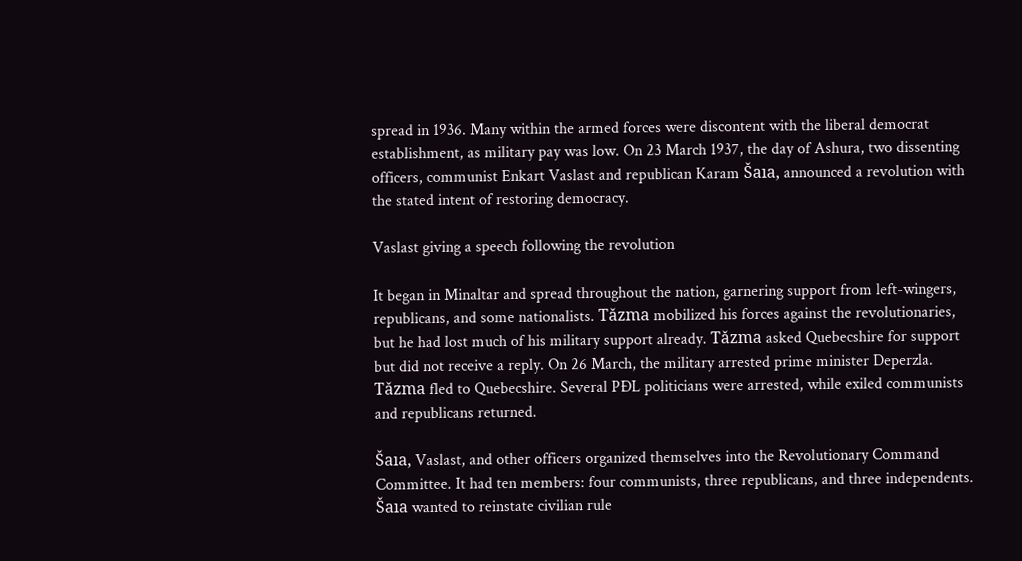spread in 1936. Many within the armed forces were discontent with the liberal democrat establishment, as military pay was low. On 23 March 1937, the day of Ashura, two dissenting officers, communist Enkart Vaslast and republican Karam Šaıa, announced a revolution with the stated intent of restoring democracy.

Vaslast giving a speech following the revolution

It began in Minaltar and spread throughout the nation, garnering support from left-wingers, republicans, and some nationalists. Tǎzma mobilized his forces against the revolutionaries, but he had lost much of his military support already. Tǎzma asked Quebecshire for support but did not receive a reply. On 26 March, the military arrested prime minister Deperzla. Tǎzma fled to Quebecshire. Several PĐL politicians were arrested, while exiled communists and republicans returned.

Šaıa, Vaslast, and other officers organized themselves into the Revolutionary Command Committee. It had ten members: four communists, three republicans, and three independents. Šaıa wanted to reinstate civilian rule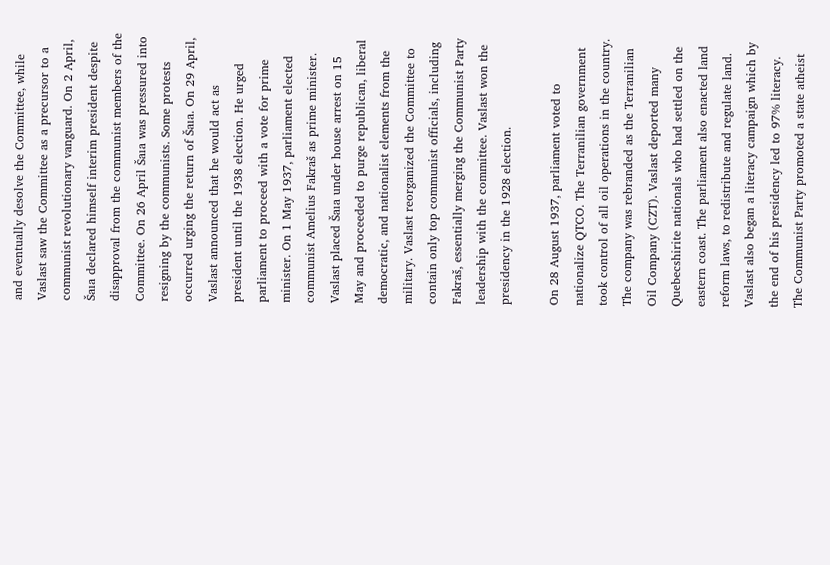and eventually desolve the Committee, while Vaslast saw the Committee as a precursor to a communist revolutionary vanguard. On 2 April, Šaıa declared himself interim president despite disapproval from the communist members of the Committee. On 26 April Šaıa was pressured into resigning by the communists. Some protests occurred urging the return of Šaıa. On 29 April, Vaslast announced that he would act as president until the 1938 election. He urged parliament to proceed with a vote for prime minister. On 1 May 1937, parliament elected communist Amelius Fakraš as prime minister. Vaslast placed Šaıa under house arrest on 15 May and proceeded to purge republican, liberal democratic, and nationalist elements from the military. Vaslast reorganized the Committee to contain only top communist officials, including Fakraš, essentially merging the Communist Party leadership with the committee. Vaslast won the presidency in the 1928 election.

On 28 August 1937, parliament voted to nationalize QTCO. The Terranilian government took control of all oil operations in the country. The company was rebranded as the Terranilian Oil Company (CZT). Vaslast deported many Quebecshirite nationals who had settled on the eastern coast. The parliament also enacted land reform laws, to redistribute and regulate land. Vaslast also began a literacy campaign which by the end of his presidency led to 97% literacy. The Communist Party promoted a state atheist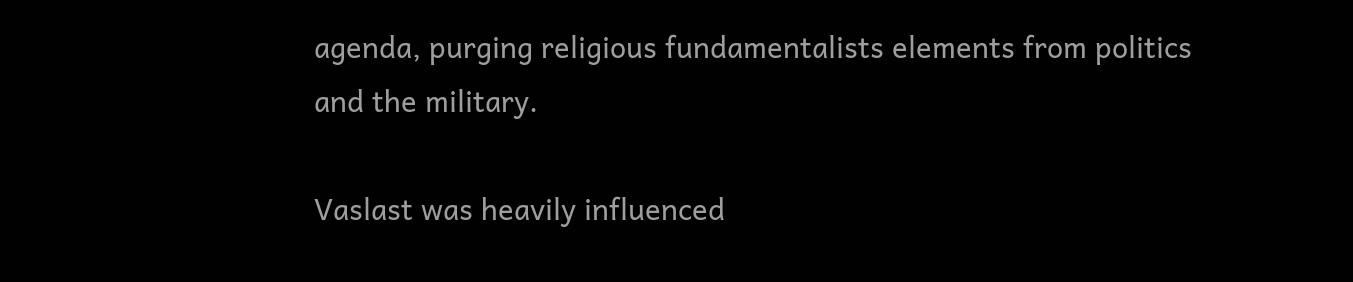agenda, purging religious fundamentalists elements from politics and the military.

Vaslast was heavily influenced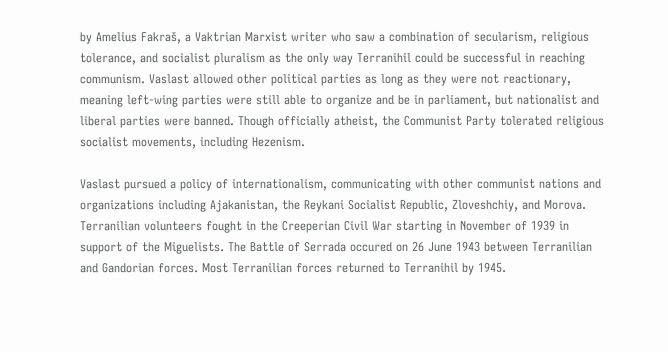by Amelius Fakraš, a Vaktrian Marxist writer who saw a combination of secularism, religious tolerance, and socialist pluralism as the only way Terranihil could be successful in reaching communism. Vaslast allowed other political parties as long as they were not reactionary, meaning left-wing parties were still able to organize and be in parliament, but nationalist and liberal parties were banned. Though officially atheist, the Communist Party tolerated religious socialist movements, including Hezenism.

Vaslast pursued a policy of internationalism, communicating with other communist nations and organizations including Ajakanistan, the Reykani Socialist Republic, Zloveshchiy, and Morova. Terranilian volunteers fought in the Creeperian Civil War starting in November of 1939 in support of the Miguelists. The Battle of Serrada occured on 26 June 1943 between Terranilian and Gandorian forces. Most Terranilian forces returned to Terranihil by 1945.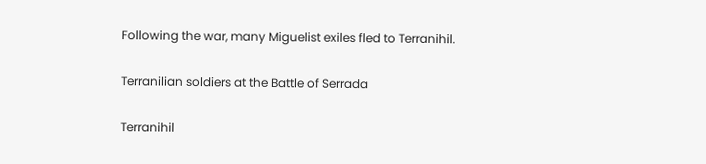Following the war, many Miguelist exiles fled to Terranihil.

Terranilian soldiers at the Battle of Serrada

Terranihil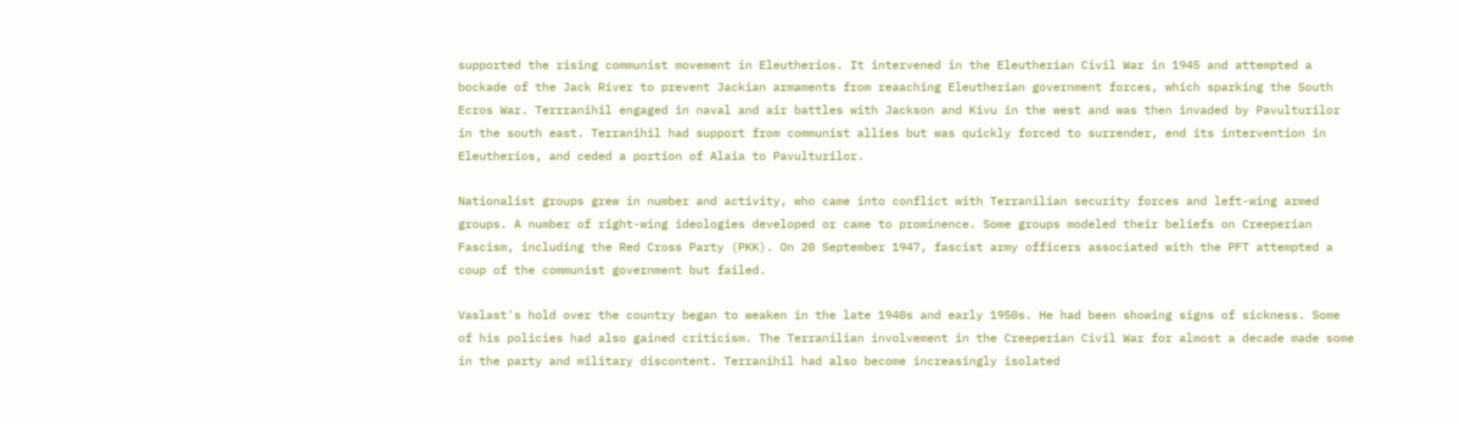supported the rising communist movement in Eleutherios. It intervened in the Eleutherian Civil War in 1945 and attempted a bockade of the Jack River to prevent Jackian armaments from reaaching Eleutherian government forces, which sparking the South Ecros War. Terrranihil engaged in naval and air battles with Jackson and Kivu in the west and was then invaded by Pavulturilor in the south east. Terranihil had support from communist allies but was quickly forced to surrender, end its intervention in Eleutherios, and ceded a portion of Alaia to Pavulturilor.

Nationalist groups grew in number and activity, who came into conflict with Terranilian security forces and left-wing armed groups. A number of right-wing ideologies developed or came to prominence. Some groups modeled their beliefs on Creeperian Fascism, including the Red Cross Party (PKK). On 20 September 1947, fascist army officers associated with the PFT attempted a coup of the communist government but failed.

Vaslast's hold over the country began to weaken in the late 1940s and early 1950s. He had been showing signs of sickness. Some of his policies had also gained criticism. The Terranilian involvement in the Creeperian Civil War for almost a decade made some in the party and military discontent. Terranihil had also become increasingly isolated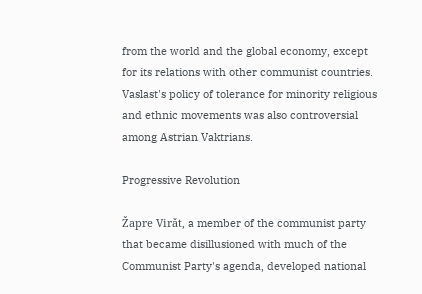from the world and the global economy, except for its relations with other communist countries. Vaslast's policy of tolerance for minority religious and ethnic movements was also controversial among Astrian Vaktrians.

Progressive Revolution

Žapre Virǎt, a member of the communist party that became disillusioned with much of the Communist Party's agenda, developed national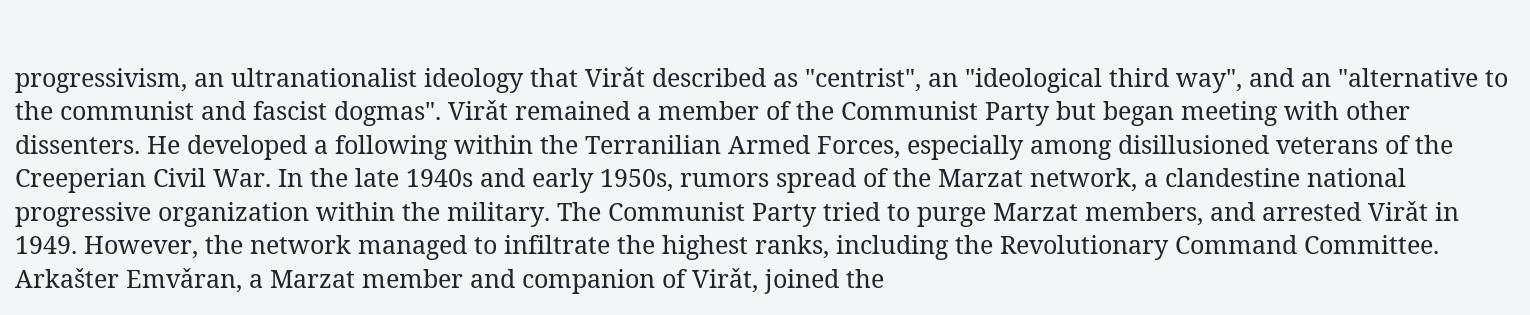progressivism, an ultranationalist ideology that Virǎt described as "centrist", an "ideological third way", and an "alternative to the communist and fascist dogmas". Virǎt remained a member of the Communist Party but began meeting with other dissenters. He developed a following within the Terranilian Armed Forces, especially among disillusioned veterans of the Creeperian Civil War. In the late 1940s and early 1950s, rumors spread of the Marzat network, a clandestine national progressive organization within the military. The Communist Party tried to purge Marzat members, and arrested Virǎt in 1949. However, the network managed to infiltrate the highest ranks, including the Revolutionary Command Committee. Arkašter Emvǎran, a Marzat member and companion of Virǎt, joined the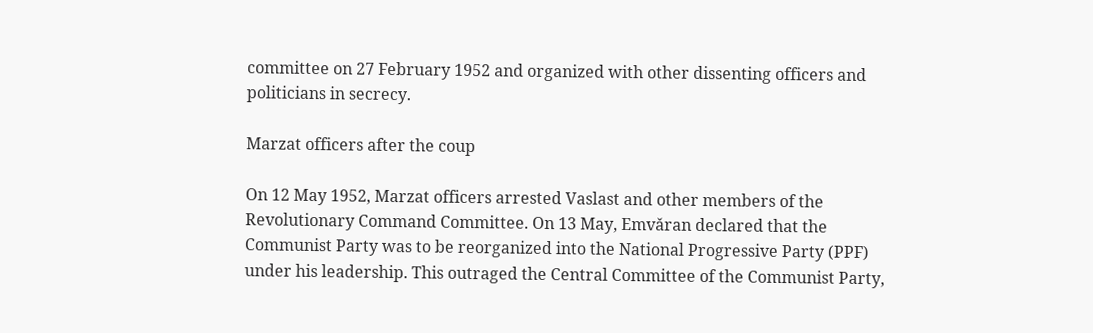committee on 27 February 1952 and organized with other dissenting officers and politicians in secrecy.

Marzat officers after the coup

On 12 May 1952, Marzat officers arrested Vaslast and other members of the Revolutionary Command Committee. On 13 May, Emvǎran declared that the Communist Party was to be reorganized into the National Progressive Party (PPF) under his leadership. This outraged the Central Committee of the Communist Party,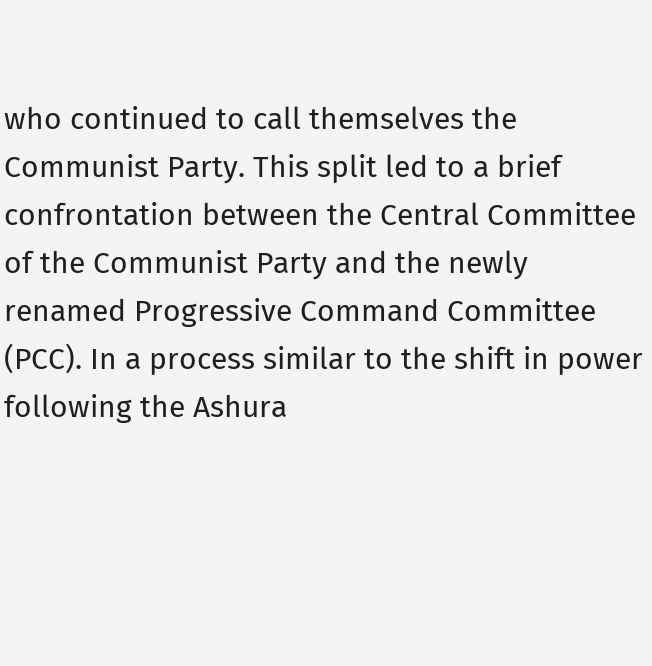who continued to call themselves the Communist Party. This split led to a brief confrontation between the Central Committee of the Communist Party and the newly renamed Progressive Command Committee (PCC). In a process similar to the shift in power following the Ashura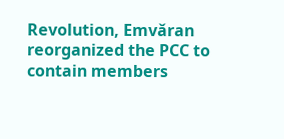Revolution, Emvǎran reorganized the PCC to contain members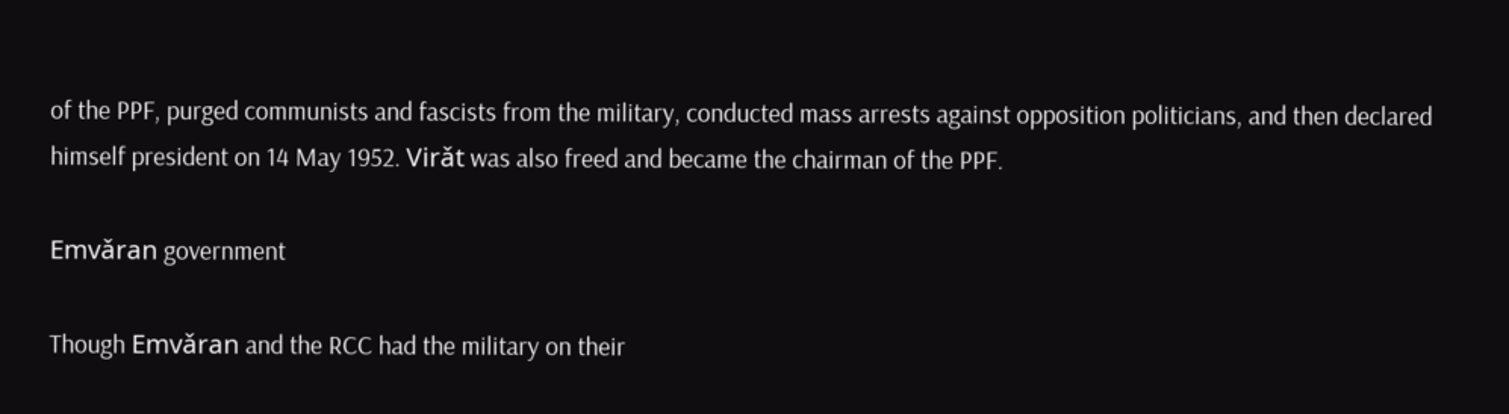of the PPF, purged communists and fascists from the military, conducted mass arrests against opposition politicians, and then declared himself president on 14 May 1952. Virǎt was also freed and became the chairman of the PPF.

Emvǎran government

Though Emvǎran and the RCC had the military on their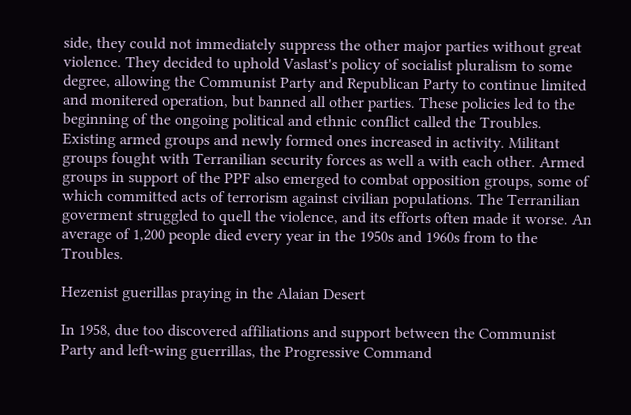side, they could not immediately suppress the other major parties without great violence. They decided to uphold Vaslast's policy of socialist pluralism to some degree, allowing the Communist Party and Republican Party to continue limited and monitered operation, but banned all other parties. These policies led to the beginning of the ongoing political and ethnic conflict called the Troubles. Existing armed groups and newly formed ones increased in activity. Militant groups fought with Terranilian security forces as well a with each other. Armed groups in support of the PPF also emerged to combat opposition groups, some of which committed acts of terrorism against civilian populations. The Terranilian goverment struggled to quell the violence, and its efforts often made it worse. An average of 1,200 people died every year in the 1950s and 1960s from to the Troubles.

Hezenist guerillas praying in the Alaian Desert

In 1958, due too discovered affiliations and support between the Communist Party and left-wing guerrillas, the Progressive Command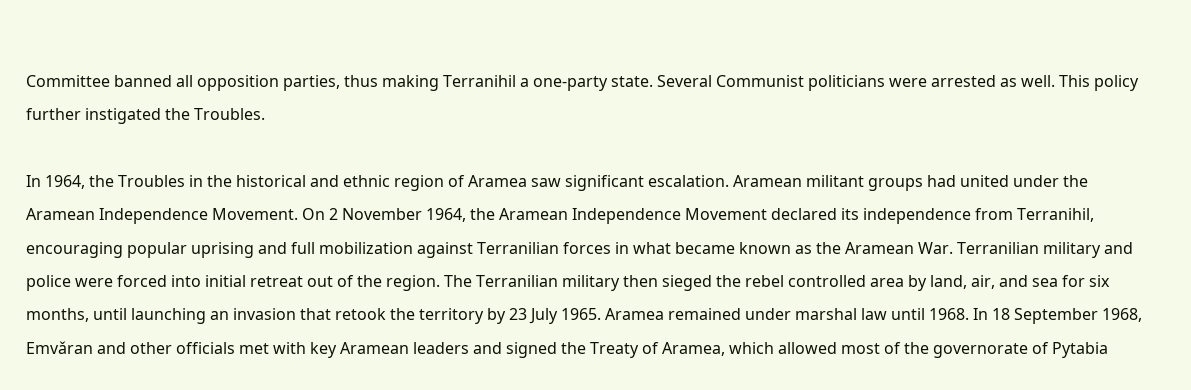Committee banned all opposition parties, thus making Terranihil a one-party state. Several Communist politicians were arrested as well. This policy further instigated the Troubles.

In 1964, the Troubles in the historical and ethnic region of Aramea saw significant escalation. Aramean militant groups had united under the Aramean Independence Movement. On 2 November 1964, the Aramean Independence Movement declared its independence from Terranihil, encouraging popular uprising and full mobilization against Terranilian forces in what became known as the Aramean War. Terranilian military and police were forced into initial retreat out of the region. The Terranilian military then sieged the rebel controlled area by land, air, and sea for six months, until launching an invasion that retook the territory by 23 July 1965. Aramea remained under marshal law until 1968. In 18 September 1968, Emvǎran and other officials met with key Aramean leaders and signed the Treaty of Aramea, which allowed most of the governorate of Pytabia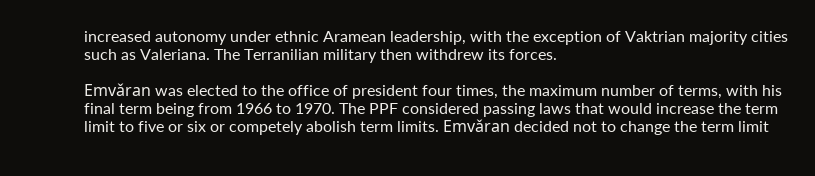increased autonomy under ethnic Aramean leadership, with the exception of Vaktrian majority cities such as Valeriana. The Terranilian military then withdrew its forces.

Emvǎran was elected to the office of president four times, the maximum number of terms, with his final term being from 1966 to 1970. The PPF considered passing laws that would increase the term limit to five or six or competely abolish term limits. Emvǎran decided not to change the term limit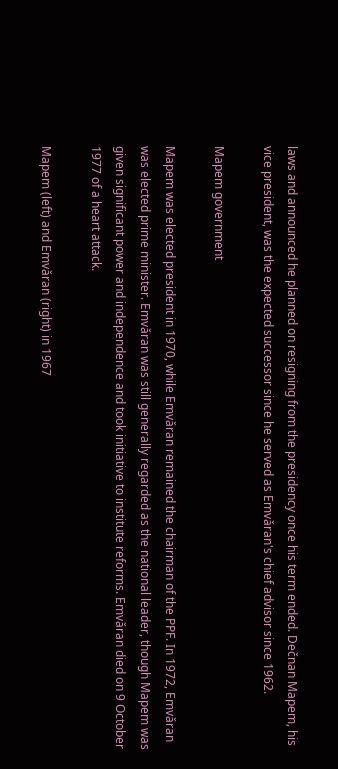laws and announced he planned on resigning from the presidency once his term ended. Dečnan Mapem, his vice president, was the expected successor since he served as Emvǎran's chief advisor since 1962.

Mapem government

Mapem was elected president in 1970, while Emvǎran remained the chairman of the PPF. In 1972, Emvǎran was elected prime minister. Emvǎran was still generally regarded as the national leader, though Mapem was given significant power and independence and took initiative to institute reforms. Emvǎran died on 9 October 1977 of a heart attack.

Mapem (left) and Emvǎran (right) in 1967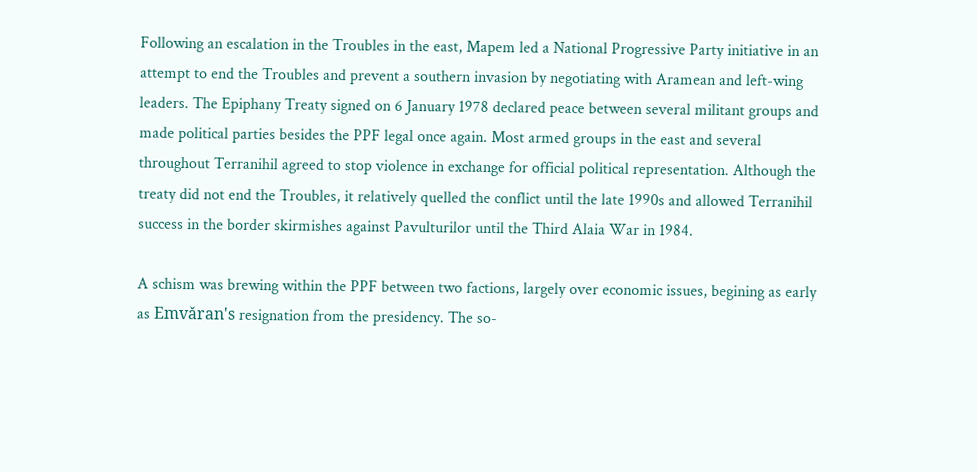Following an escalation in the Troubles in the east, Mapem led a National Progressive Party initiative in an attempt to end the Troubles and prevent a southern invasion by negotiating with Aramean and left-wing leaders. The Epiphany Treaty signed on 6 January 1978 declared peace between several militant groups and made political parties besides the PPF legal once again. Most armed groups in the east and several throughout Terranihil agreed to stop violence in exchange for official political representation. Although the treaty did not end the Troubles, it relatively quelled the conflict until the late 1990s and allowed Terranihil success in the border skirmishes against Pavulturilor until the Third Alaia War in 1984.

A schism was brewing within the PPF between two factions, largely over economic issues, begining as early as Emvǎran's resignation from the presidency. The so-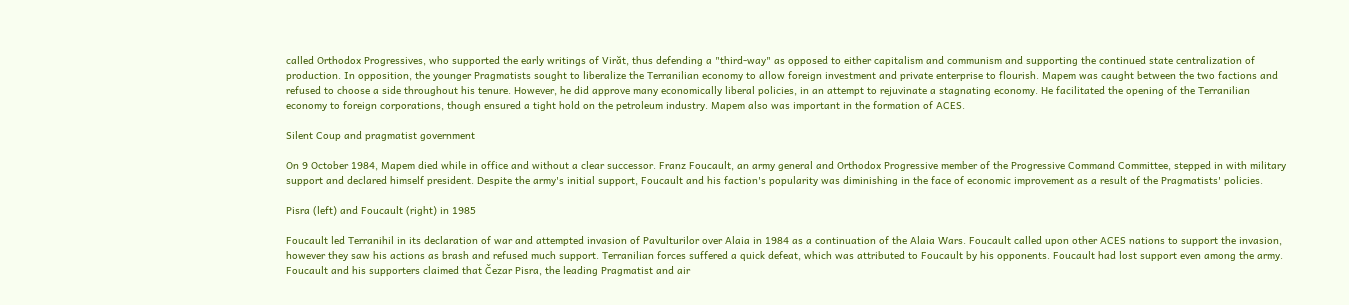called Orthodox Progressives, who supported the early writings of Virǎt, thus defending a "third-way" as opposed to either capitalism and communism and supporting the continued state centralization of production. In opposition, the younger Pragmatists sought to liberalize the Terranilian economy to allow foreign investment and private enterprise to flourish. Mapem was caught between the two factions and refused to choose a side throughout his tenure. However, he did approve many economically liberal policies, in an attempt to rejuvinate a stagnating economy. He facilitated the opening of the Terranilian economy to foreign corporations, though ensured a tight hold on the petroleum industry. Mapem also was important in the formation of ACES.

Silent Coup and pragmatist government

On 9 October 1984, Mapem died while in office and without a clear successor. Franz Foucault, an army general and Orthodox Progressive member of the Progressive Command Committee, stepped in with military support and declared himself president. Despite the army's initial support, Foucault and his faction's popularity was diminishing in the face of economic improvement as a result of the Pragmatists' policies.

Pisra (left) and Foucault (right) in 1985

Foucault led Terranihil in its declaration of war and attempted invasion of Pavulturilor over Alaia in 1984 as a continuation of the Alaia Wars. Foucault called upon other ACES nations to support the invasion, however they saw his actions as brash and refused much support. Terranilian forces suffered a quick defeat, which was attributed to Foucault by his opponents. Foucault had lost support even among the army. Foucault and his supporters claimed that Čezar Pisra, the leading Pragmatist and air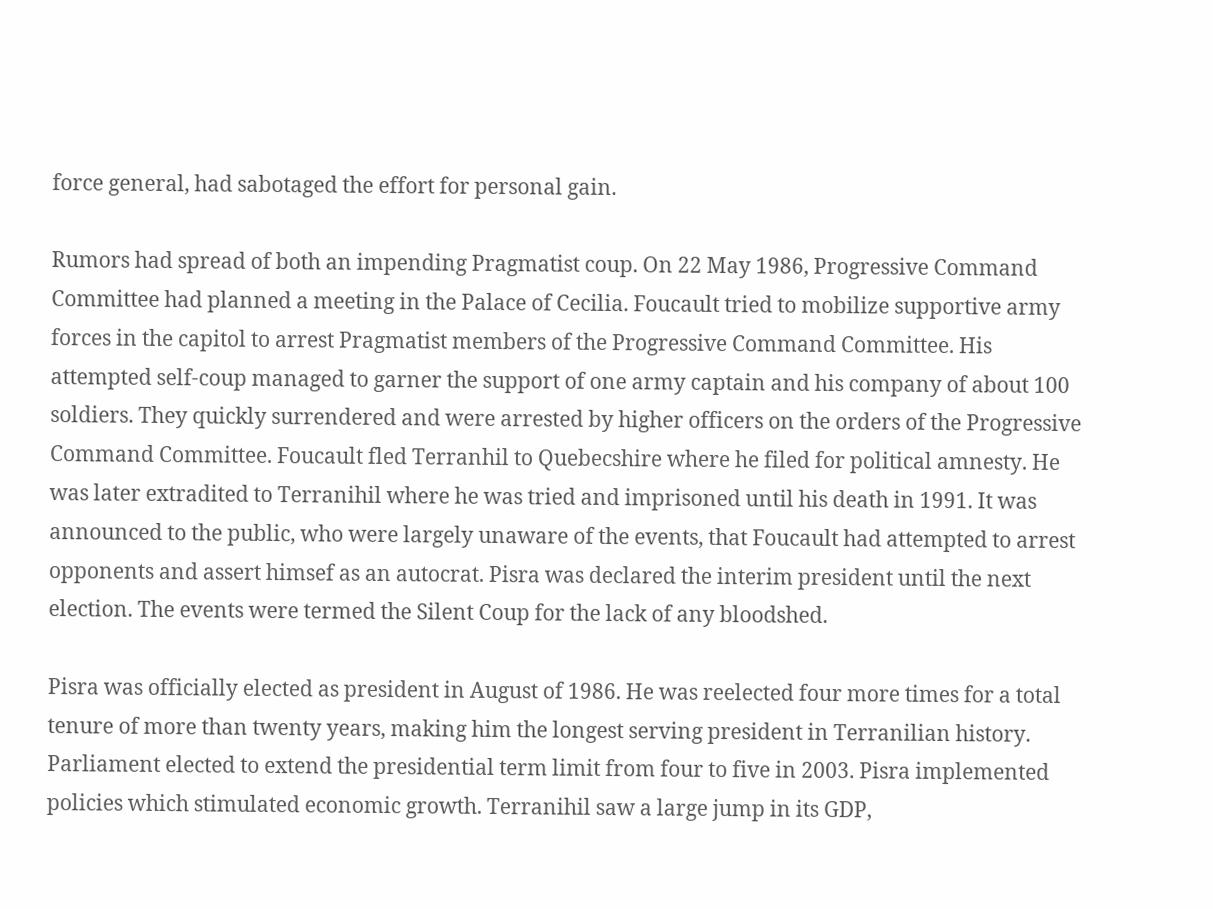force general, had sabotaged the effort for personal gain.

Rumors had spread of both an impending Pragmatist coup. On 22 May 1986, Progressive Command Committee had planned a meeting in the Palace of Cecilia. Foucault tried to mobilize supportive army forces in the capitol to arrest Pragmatist members of the Progressive Command Committee. His attempted self-coup managed to garner the support of one army captain and his company of about 100 soldiers. They quickly surrendered and were arrested by higher officers on the orders of the Progressive Command Committee. Foucault fled Terranhil to Quebecshire where he filed for political amnesty. He was later extradited to Terranihil where he was tried and imprisoned until his death in 1991. It was announced to the public, who were largely unaware of the events, that Foucault had attempted to arrest opponents and assert himsef as an autocrat. Pisra was declared the interim president until the next election. The events were termed the Silent Coup for the lack of any bloodshed.

Pisra was officially elected as president in August of 1986. He was reelected four more times for a total tenure of more than twenty years, making him the longest serving president in Terranilian history. Parliament elected to extend the presidential term limit from four to five in 2003. Pisra implemented policies which stimulated economic growth. Terranihil saw a large jump in its GDP,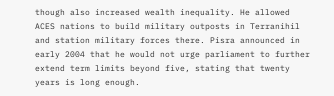though also increased wealth inequality. He allowed ACES nations to build military outposts in Terranihil and station military forces there. Pisra announced in early 2004 that he would not urge parliament to further extend term limits beyond five, stating that twenty years is long enough.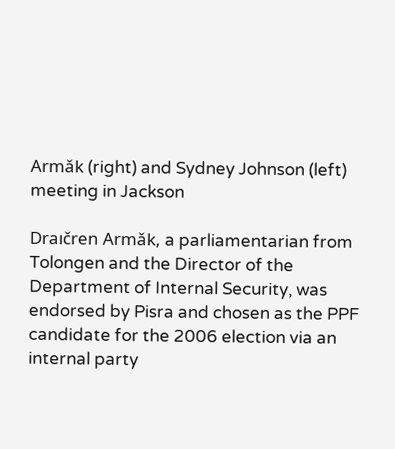Armǎk (right) and Sydney Johnson (left) meeting in Jackson

Draıčren Armǎk, a parliamentarian from Tolongen and the Director of the Department of Internal Security, was endorsed by Pisra and chosen as the PPF candidate for the 2006 election via an internal party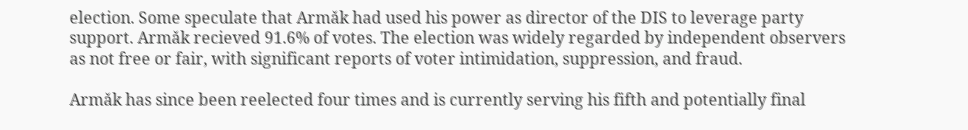election. Some speculate that Armǎk had used his power as director of the DIS to leverage party support. Armǎk recieved 91.6% of votes. The election was widely regarded by independent observers as not free or fair, with significant reports of voter intimidation, suppression, and fraud.

Armǎk has since been reelected four times and is currently serving his fifth and potentially final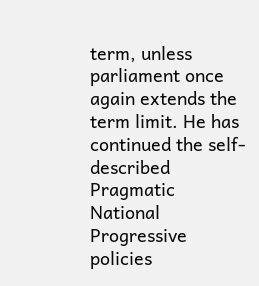term, unless parliament once again extends the term limit. He has continued the self-described Pragmatic National Progressive policies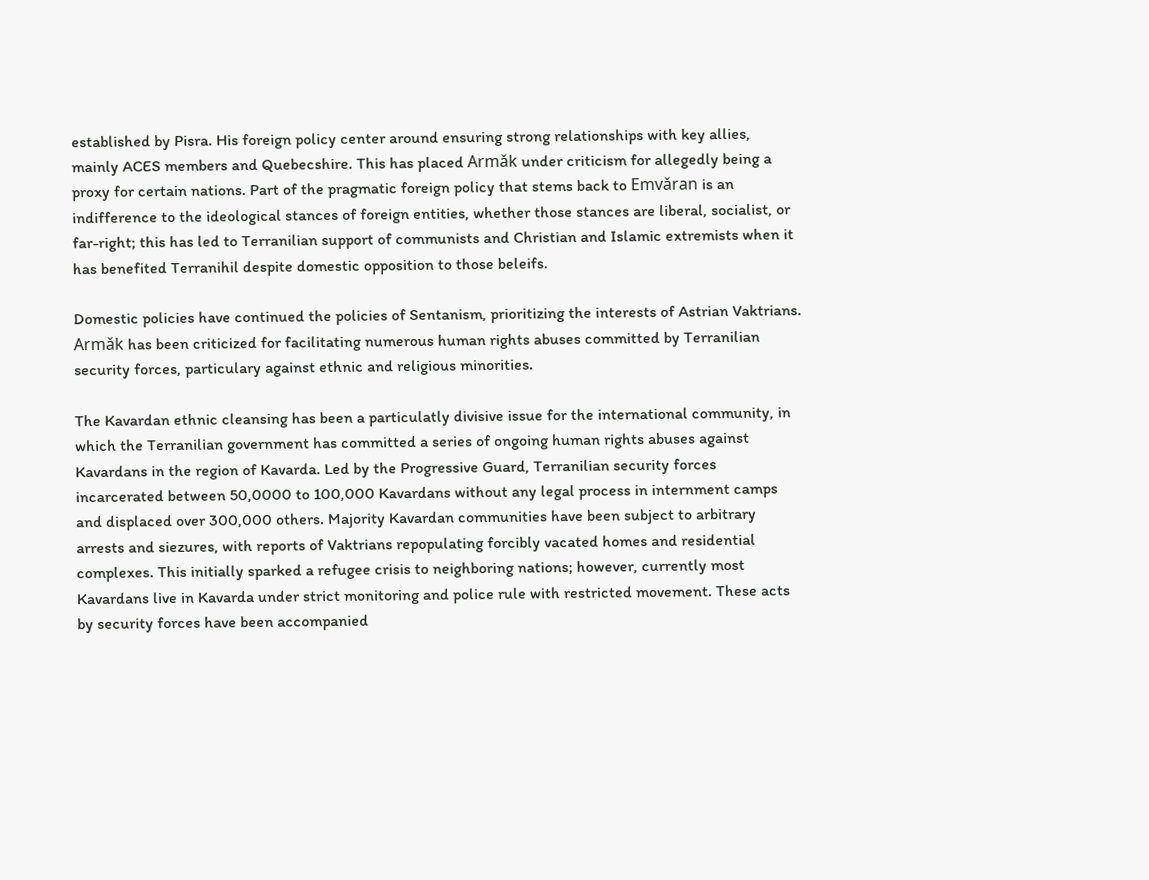established by Pisra. His foreign policy center around ensuring strong relationships with key allies, mainly ACES members and Quebecshire. This has placed Armǎk under criticism for allegedly being a proxy for certain nations. Part of the pragmatic foreign policy that stems back to Emvǎran is an indifference to the ideological stances of foreign entities, whether those stances are liberal, socialist, or far-right; this has led to Terranilian support of communists and Christian and Islamic extremists when it has benefited Terranihil despite domestic opposition to those beleifs.

Domestic policies have continued the policies of Sentanism, prioritizing the interests of Astrian Vaktrians. Armǎk has been criticized for facilitating numerous human rights abuses committed by Terranilian security forces, particulary against ethnic and religious minorities.

The Kavardan ethnic cleansing has been a particulatly divisive issue for the international community, in which the Terranilian government has committed a series of ongoing human rights abuses against Kavardans in the region of Kavarda. Led by the Progressive Guard, Terranilian security forces incarcerated between 50,0000 to 100,000 Kavardans without any legal process in internment camps and displaced over 300,000 others. Majority Kavardan communities have been subject to arbitrary arrests and siezures, with reports of Vaktrians repopulating forcibly vacated homes and residential complexes. This initially sparked a refugee crisis to neighboring nations; however, currently most Kavardans live in Kavarda under strict monitoring and police rule with restricted movement. These acts by security forces have been accompanied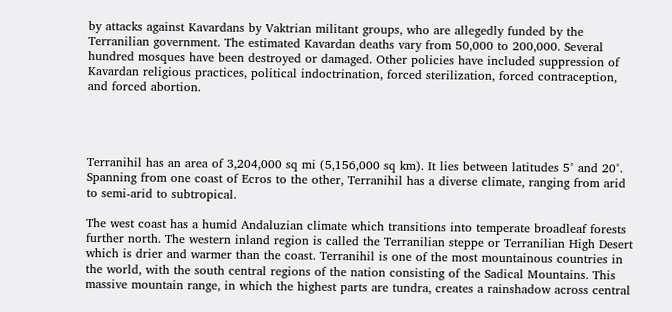by attacks against Kavardans by Vaktrian militant groups, who are allegedly funded by the Terranilian government. The estimated Kavardan deaths vary from 50,000 to 200,000. Several hundred mosques have been destroyed or damaged. Other policies have included suppression of Kavardan religious practices, political indoctrination, forced sterilization, forced contraception, and forced abortion.




Terranihil has an area of 3,204,000 sq mi (5,156,000 sq km). It lies between latitudes 5° and 20°. Spanning from one coast of Ecros to the other, Terranihil has a diverse climate, ranging from arid to semi-arid to subtropical.

The west coast has a humid Andaluzian climate which transitions into temperate broadleaf forests further north. The western inland region is called the Terranilian steppe or Terranilian High Desert which is drier and warmer than the coast. Terranihil is one of the most mountainous countries in the world, with the south central regions of the nation consisting of the Sadical Mountains. This massive mountain range, in which the highest parts are tundra, creates a rainshadow across central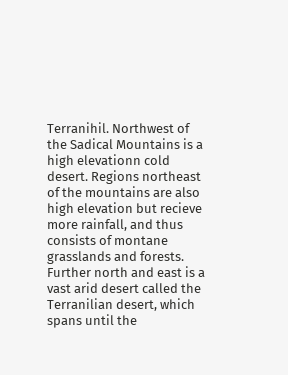Terranihil. Northwest of the Sadical Mountains is a high elevationn cold desert. Regions northeast of the mountains are also high elevation but recieve more rainfall, and thus consists of montane grasslands and forests. Further north and east is a vast arid desert called the Terranilian desert, which spans until the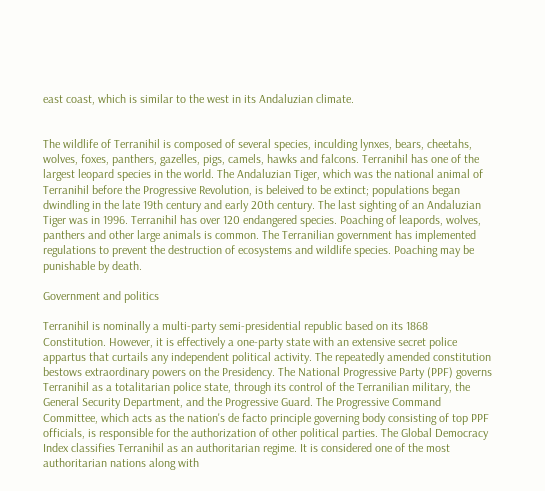east coast, which is similar to the west in its Andaluzian climate.


The wildlife of Terranihil is composed of several species, inculding lynxes, bears, cheetahs, wolves, foxes, panthers, gazelles, pigs, camels, hawks and falcons. Terranihil has one of the largest leopard species in the world. The Andaluzian Tiger, which was the national animal of Terranihil before the Progressive Revolution, is beleived to be extinct; populations began dwindling in the late 19th century and early 20th century. The last sighting of an Andaluzian Tiger was in 1996. Terranihil has over 120 endangered species. Poaching of leapords, wolves, panthers and other large animals is common. The Terranilian government has implemented regulations to prevent the destruction of ecosystems and wildlife species. Poaching may be punishable by death.

Government and politics

Terranihil is nominally a multi-party semi-presidential republic based on its 1868 Constitution. However, it is effectively a one-party state with an extensive secret police appartus that curtails any independent political activity. The repeatedly amended constitution bestows extraordinary powers on the Presidency. The National Progressive Party (PPF) governs Terranihil as a totalitarian police state, through its control of the Terranilian military, the General Security Department, and the Progressive Guard. The Progressive Command Committee, which acts as the nation's de facto principle governing body consisting of top PPF officials, is responsible for the authorization of other political parties. The Global Democracy Index classifies Terranihil as an authoritarian regime. It is considered one of the most authoritarian nations along with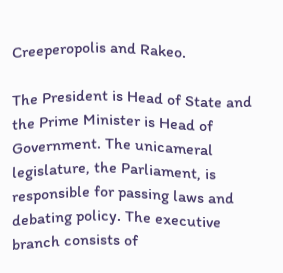Creeperopolis and Rakeo.

The President is Head of State and the Prime Minister is Head of Government. The unicameral legislature, the Parliament, is responsible for passing laws and debating policy. The executive branch consists of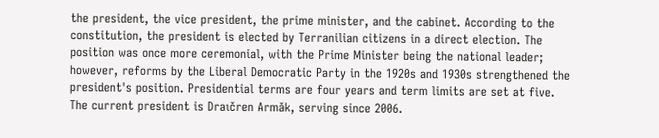the president, the vice president, the prime minister, and the cabinet. According to the constitution, the president is elected by Terranilian citizens in a direct election. The position was once more ceremonial, with the Prime Minister being the national leader; however, reforms by the Liberal Democratic Party in the 1920s and 1930s strengthened the president's position. Presidential terms are four years and term limits are set at five. The current president is Draıčren Armǎk, serving since 2006.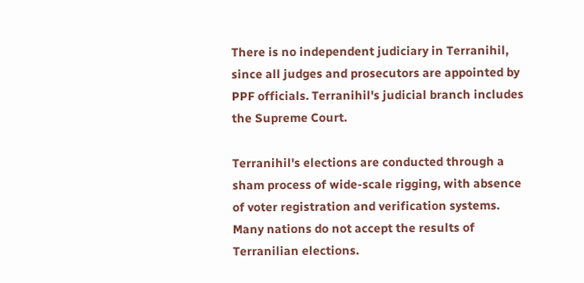There is no independent judiciary in Terranihil, since all judges and prosecutors are appointed by PPF officials. Terranihil's judicial branch includes the Supreme Court.

Terranihil's elections are conducted through a sham process of wide-scale rigging, with absence of voter registration and verification systems. Many nations do not accept the results of Terranilian elections.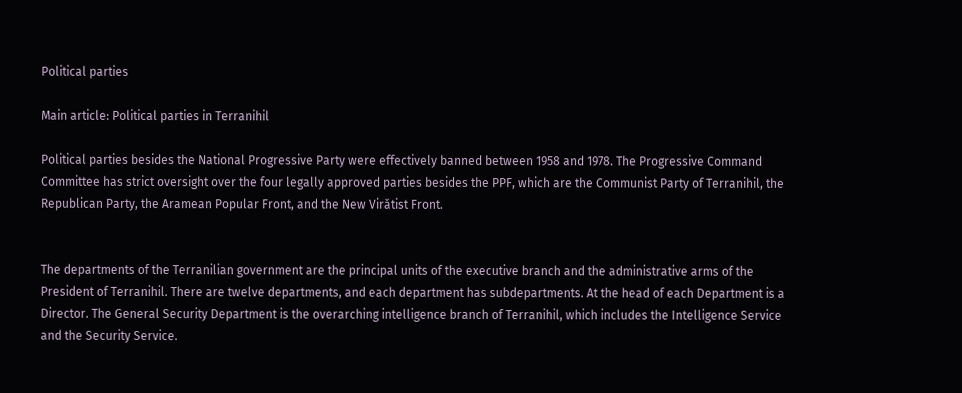Political parties

Main article: Political parties in Terranihil

Political parties besides the National Progressive Party were effectively banned between 1958 and 1978. The Progressive Command Committee has strict oversight over the four legally approved parties besides the PPF, which are the Communist Party of Terranihil, the Republican Party, the Aramean Popular Front, and the New Virǎtist Front.


The departments of the Terranilian government are the principal units of the executive branch and the administrative arms of the President of Terranihil. There are twelve departments, and each department has subdepartments. At the head of each Department is a Director. The General Security Department is the overarching intelligence branch of Terranihil, which includes the Intelligence Service and the Security Service.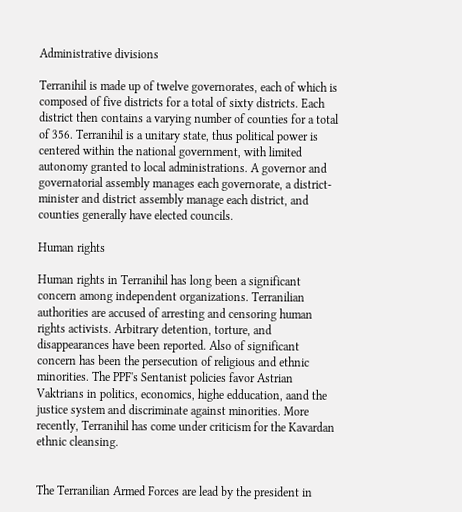Administrative divisions

Terranihil is made up of twelve governorates, each of which is composed of five districts for a total of sixty districts. Each district then contains a varying number of counties for a total of 356. Terranihil is a unitary state, thus political power is centered within the national government, with limited autonomy granted to local administrations. A governor and governatorial assembly manages each governorate, a district-minister and district assembly manage each district, and counties generally have elected councils.

Human rights

Human rights in Terranihil has long been a significant concern among independent organizations. Terranilian authorities are accused of arresting and censoring human rights activists. Arbitrary detention, torture, and disappearances have been reported. Also of significant concern has been the persecution of religious and ethnic minorities. The PPF's Sentanist policies favor Astrian Vaktrians in politics, economics, highe edducation, aand the justice system and discriminate against minorities. More recently, Terranihil has come under criticism for the Kavardan ethnic cleansing.


The Terranilian Armed Forces are lead by the president in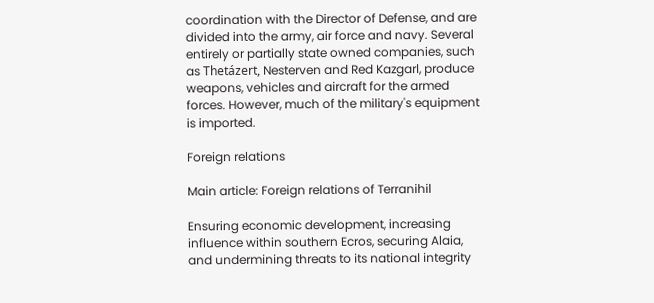coordination with the Director of Defense, and are divided into the army, air force and navy. Several entirely or partially state owned companies, such as Thetázert, Nesterven and Red Kazgarl, produce weapons, vehicles and aircraft for the armed forces. However, much of the military's equipment is imported.

Foreign relations

Main article: Foreign relations of Terranihil

Ensuring economic development, increasing influence within southern Ecros, securing Alaia, and undermining threats to its national integrity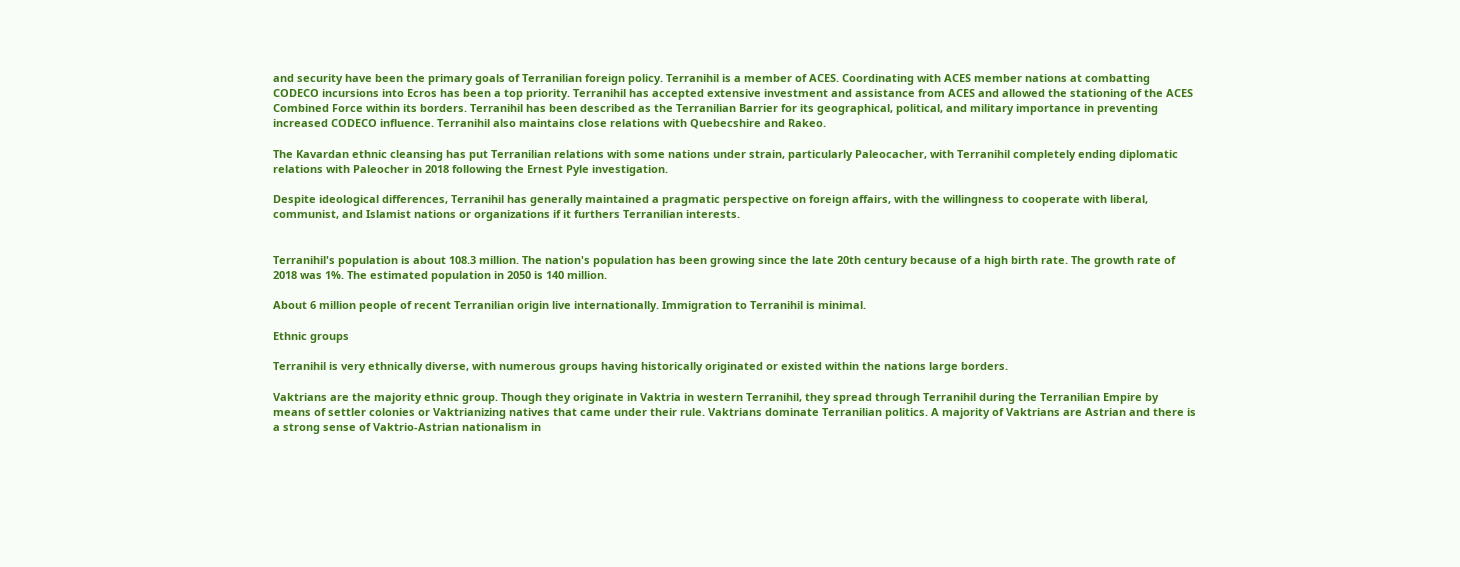and security have been the primary goals of Terranilian foreign policy. Terranihil is a member of ACES. Coordinating with ACES member nations at combatting CODECO incursions into Ecros has been a top priority. Terranihil has accepted extensive investment and assistance from ACES and allowed the stationing of the ACES Combined Force within its borders. Terranihil has been described as the Terranilian Barrier for its geographical, political, and military importance in preventing increased CODECO influence. Terranihil also maintains close relations with Quebecshire and Rakeo.

The Kavardan ethnic cleansing has put Terranilian relations with some nations under strain, particularly Paleocacher, with Terranihil completely ending diplomatic relations with Paleocher in 2018 following the Ernest Pyle investigation.

Despite ideological differences, Terranihil has generally maintained a pragmatic perspective on foreign affairs, with the willingness to cooperate with liberal, communist, and Islamist nations or organizations if it furthers Terranilian interests.


Terranihil's population is about 108.3 million. The nation's population has been growing since the late 20th century because of a high birth rate. The growth rate of 2018 was 1%. The estimated population in 2050 is 140 million.

About 6 million people of recent Terranilian origin live internationally. Immigration to Terranihil is minimal.

Ethnic groups

Terranihil is very ethnically diverse, with numerous groups having historically originated or existed within the nations large borders.

Vaktrians are the majority ethnic group. Though they originate in Vaktria in western Terranihil, they spread through Terranihil during the Terranilian Empire by means of settler colonies or Vaktrianizing natives that came under their rule. Vaktrians dominate Terranilian politics. A majority of Vaktrians are Astrian and there is a strong sense of Vaktrio-Astrian nationalism in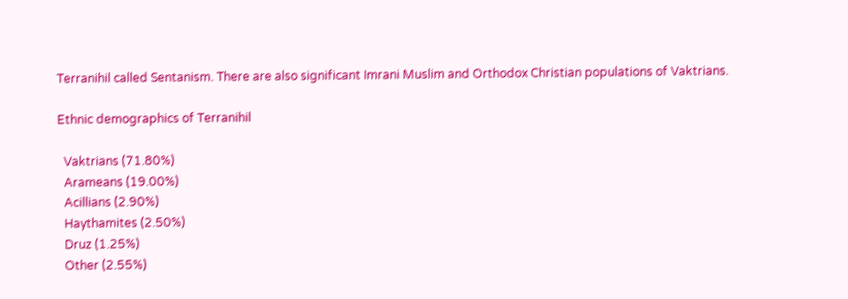Terranihil called Sentanism. There are also significant Imrani Muslim and Orthodox Christian populations of Vaktrians.

Ethnic demographics of Terranihil

  Vaktrians (71.80%)
  Arameans (19.00%)
  Acillians (2.90%)
  Haythamites (2.50%)
  Druz (1.25%)
  Other (2.55%)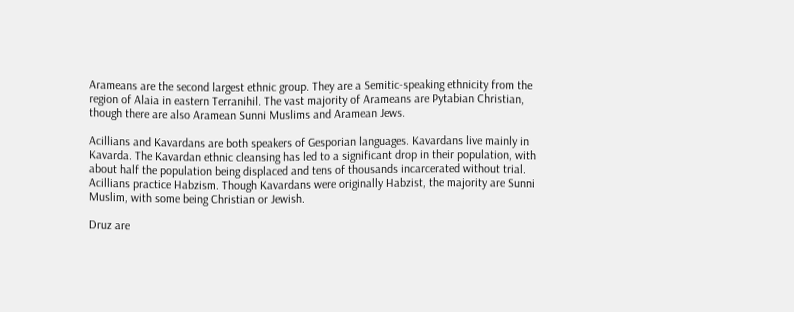Arameans are the second largest ethnic group. They are a Semitic-speaking ethnicity from the region of Alaia in eastern Terranihil. The vast majority of Arameans are Pytabian Christian, though there are also Aramean Sunni Muslims and Aramean Jews.

Acillians and Kavardans are both speakers of Gesporian languages. Kavardans live mainly in Kavarda. The Kavardan ethnic cleansing has led to a significant drop in their population, with about half the population being displaced and tens of thousands incarcerated without trial. Acillians practice Habzism. Though Kavardans were originally Habzist, the majority are Sunni Muslim, with some being Christian or Jewish.

Druz are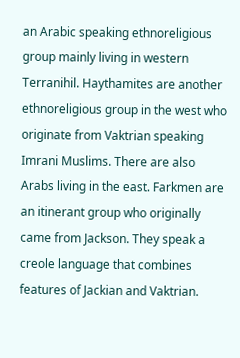an Arabic speaking ethnoreligious group mainly living in western Terranihil. Haythamites are another ethnoreligious group in the west who originate from Vaktrian speaking Imrani Muslims. There are also Arabs living in the east. Farkmen are an itinerant group who originally came from Jackson. They speak a creole language that combines features of Jackian and Vaktrian.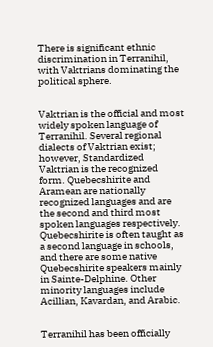There is significant ethnic discrimination in Terranihil, with Vaktrians dominating the political sphere.


Vaktrian is the official and most widely spoken language of Terranihil. Several regional dialects of Vaktrian exist; however, Standardized Vaktrian is the recognized form. Quebecshirite and Aramean are nationally recognized languages and are the second and third most spoken languages respectively. Quebecshirite is often taught as a second language in schools, and there are some native Quebecshirite speakers mainly in Sainte-Delphine. Other minority languages include Acillian, Kavardan, and Arabic.


Terranihil has been officially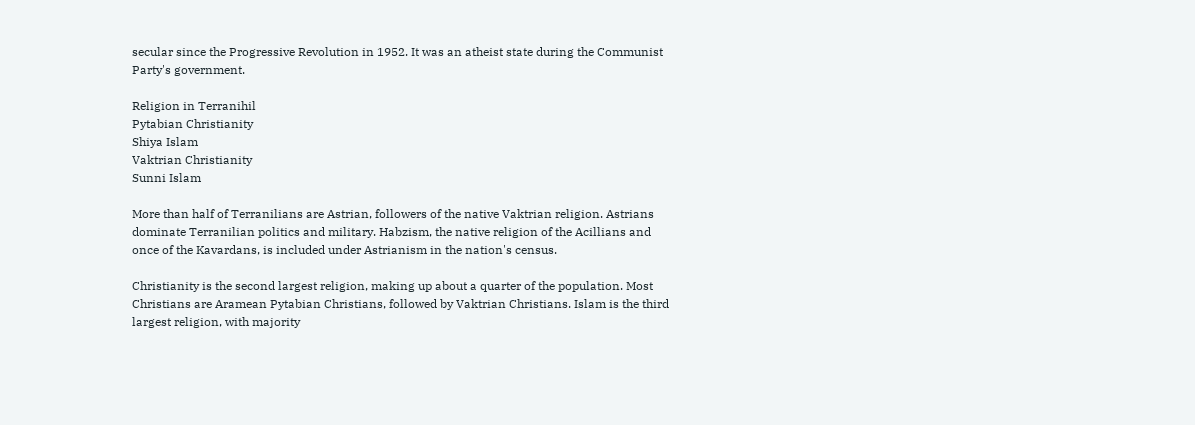secular since the Progressive Revolution in 1952. It was an atheist state during the Communist Party's government.

Religion in Terranihil
Pytabian Christianity
Shiya Islam
Vaktrian Christianity
Sunni Islam

More than half of Terranilians are Astrian, followers of the native Vaktrian religion. Astrians dominate Terranilian politics and military. Habzism, the native religion of the Acillians and once of the Kavardans, is included under Astrianism in the nation's census.

Christianity is the second largest religion, making up about a quarter of the population. Most Christians are Aramean Pytabian Christians, followed by Vaktrian Christians. Islam is the third largest religion, with majority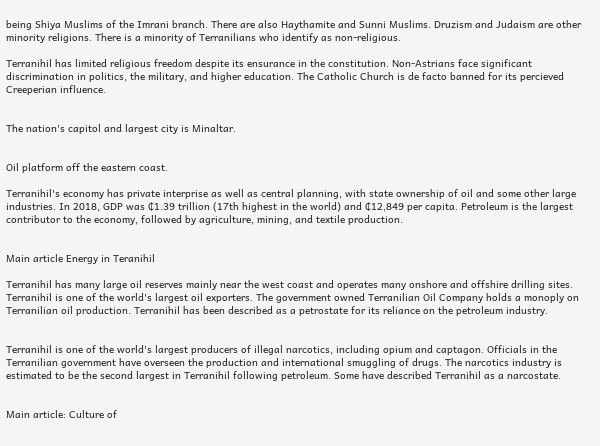being Shiya Muslims of the Imrani branch. There are also Haythamite and Sunni Muslims. Druzism and Judaism are other minority religions. There is a minority of Terranilians who identify as non-religious.

Terranihil has limited religious freedom despite its ensurance in the constitution. Non-Astrians face significant discrimination in politics, the military, and higher education. The Catholic Church is de facto banned for its percieved Creeperian influence.


The nation's capitol and largest city is Minaltar.


Oil platform off the eastern coast.

Terranihil's economy has private interprise as well as central planning, with state ownership of oil and some other large industries. In 2018, GDP was ₵1.39 trillion (17th highest in the world) and ₵12,849 per capita. Petroleum is the largest contributor to the economy, followed by agriculture, mining, and textile production.


Main article Energy in Teranihil

Terranihil has many large oil reserves mainly near the west coast and operates many onshore and offshire drilling sites. Terranihil is one of the world's largest oil exporters. The government owned Terranilian Oil Company holds a monoply on Terranilian oil production. Terranihil has been described as a petrostate for its reliance on the petroleum industry.


Terranihil is one of the world's largest producers of illegal narcotics, including opium and captagon. Officials in the Terranilian government have overseen the production and international smuggling of drugs. The narcotics industry is estimated to be the second largest in Terranihil following petroleum. Some have described Terranihil as a narcostate.


Main article: Culture of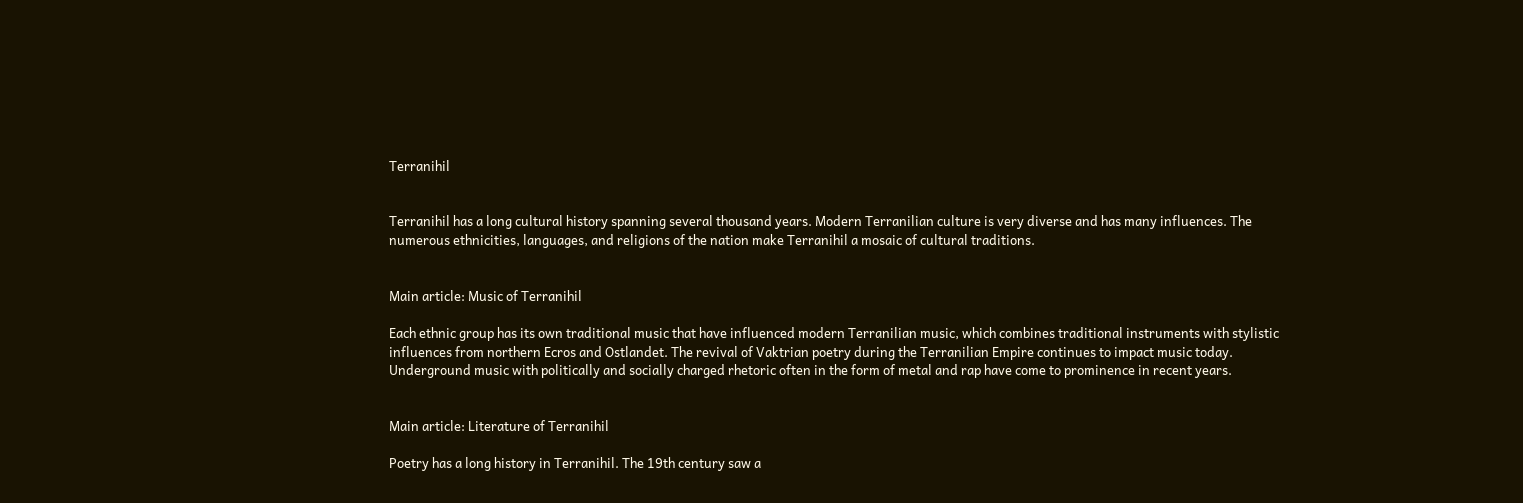Terranihil


Terranihil has a long cultural history spanning several thousand years. Modern Terranilian culture is very diverse and has many influences. The numerous ethnicities, languages, and religions of the nation make Terranihil a mosaic of cultural traditions.


Main article: Music of Terranihil

Each ethnic group has its own traditional music that have influenced modern Terranilian music, which combines traditional instruments with stylistic influences from northern Ecros and Ostlandet. The revival of Vaktrian poetry during the Terranilian Empire continues to impact music today. Underground music with politically and socially charged rhetoric often in the form of metal and rap have come to prominence in recent years.


Main article: Literature of Terranihil

Poetry has a long history in Terranihil. The 19th century saw a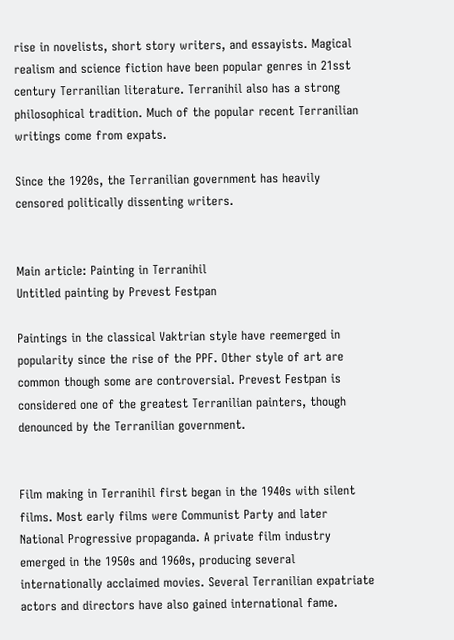rise in novelists, short story writers, and essayists. Magical realism and science fiction have been popular genres in 21sst century Terranilian literature. Terranihil also has a strong philosophical tradition. Much of the popular recent Terranilian writings come from expats.

Since the 1920s, the Terranilian government has heavily censored politically dissenting writers.


Main article: Painting in Terranihil
Untitled painting by Prevest Festpan

Paintings in the classical Vaktrian style have reemerged in popularity since the rise of the PPF. Other style of art are common though some are controversial. Prevest Festpan is considered one of the greatest Terranilian painters, though denounced by the Terranilian government.


Film making in Terranihil first began in the 1940s with silent films. Most early films were Communist Party and later National Progressive propaganda. A private film industry emerged in the 1950s and 1960s, producing several internationally acclaimed movies. Several Terranilian expatriate actors and directors have also gained international fame.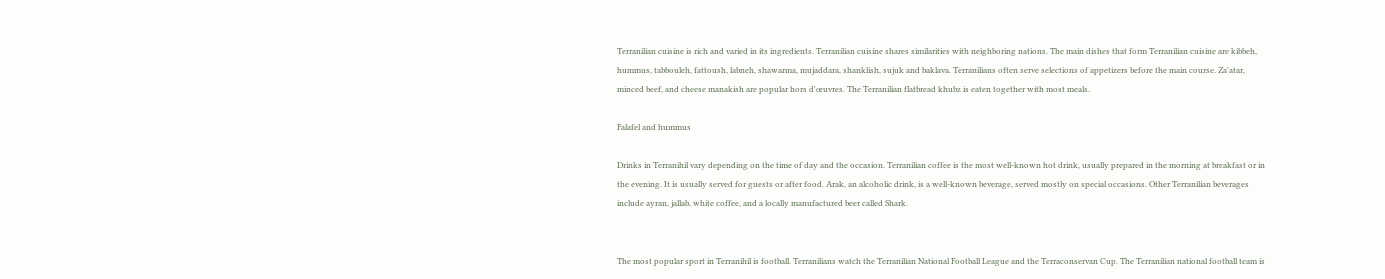Terranilian cuisine is rich and varied in its ingredients. Terranilian cuisine shares similarities with neighboring nations. The main dishes that form Terranilian cuisine are kibbeh, hummus, tabbouleh, fattoush, labneh, shawarma, mujaddara, shanklish, sujuk and baklava. Terranilians often serve selections of appetizers before the main course. Za'atar, minced beef, and cheese manakish are popular hors d'œuvres. The Terranilian flatbread khubz is eaten together with most meals.

Falafel and hummus

Drinks in Terranihil vary depending on the time of day and the occasion. Terranilian coffee is the most well-known hot drink, usually prepared in the morning at breakfast or in the evening. It is usually served for guests or after food. Arak, an alcoholic drink, is a well-known beverage, served mostly on special occasions. Other Terranilian beverages include ayran, jallab, white coffee, and a locally manufactured beer called Shark.


The most popular sport in Terranihil is football. Terranilians watch the Terranilian National Football League and the Terraconservan Cup. The Terranilian national football team is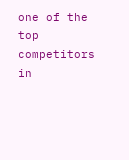one of the top competitors in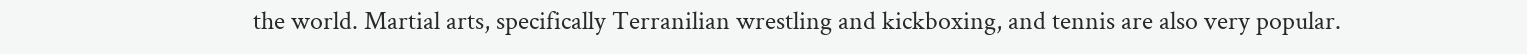the world. Martial arts, specifically Terranilian wrestling and kickboxing, and tennis are also very popular.